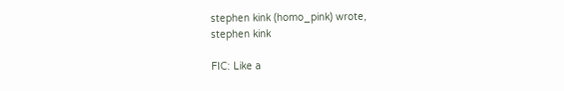stephen kink (homo_pink) wrote,
stephen kink

FIC: Like a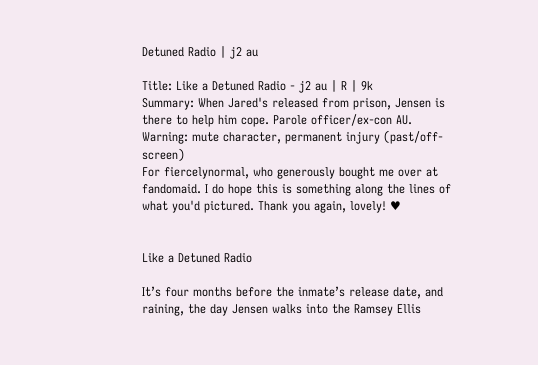Detuned Radio | j2 au

Title: Like a Detuned Radio - j2 au | R | 9k
Summary: When Jared's released from prison, Jensen is there to help him cope. Parole officer/ex-con AU.
Warning: mute character, permanent injury (past/off-screen)
For fiercelynormal, who generously bought me over at fandomaid. I do hope this is something along the lines of what you'd pictured. Thank you again, lovely! ♥


Like a Detuned Radio

It’s four months before the inmate’s release date, and raining, the day Jensen walks into the Ramsey Ellis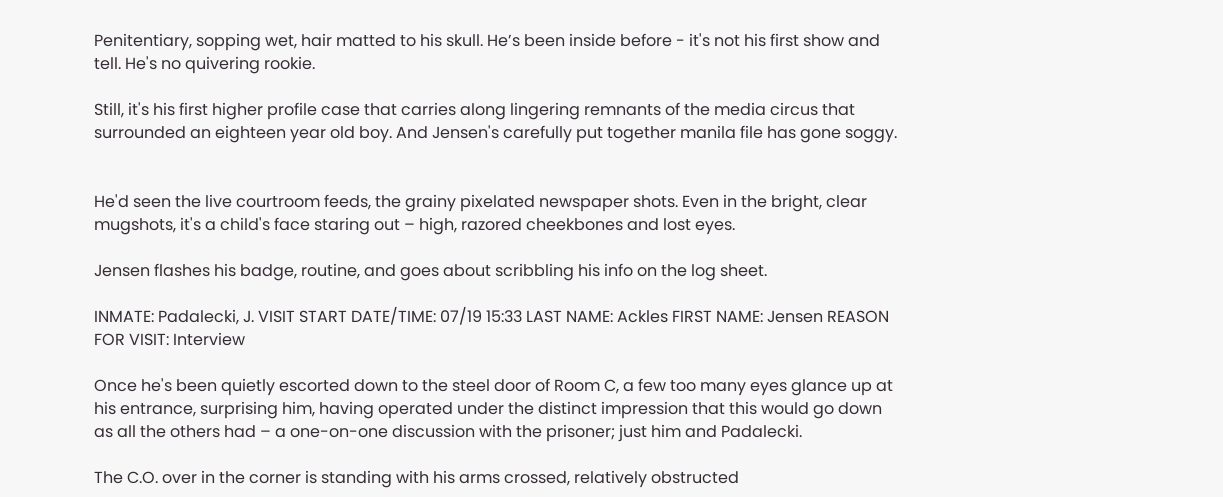Penitentiary, sopping wet, hair matted to his skull. He’s been inside before - it's not his first show and tell. He's no quivering rookie.

Still, it's his first higher profile case that carries along lingering remnants of the media circus that surrounded an eighteen year old boy. And Jensen's carefully put together manila file has gone soggy.


He'd seen the live courtroom feeds, the grainy pixelated newspaper shots. Even in the bright, clear mugshots, it's a child's face staring out – high, razored cheekbones and lost eyes.

Jensen flashes his badge, routine, and goes about scribbling his info on the log sheet.

INMATE: Padalecki, J. VISIT START DATE/TIME: 07/19 15:33 LAST NAME: Ackles FIRST NAME: Jensen REASON FOR VISIT: Interview

Once he's been quietly escorted down to the steel door of Room C, a few too many eyes glance up at his entrance, surprising him, having operated under the distinct impression that this would go down as all the others had – a one-on-one discussion with the prisoner; just him and Padalecki.

The C.O. over in the corner is standing with his arms crossed, relatively obstructed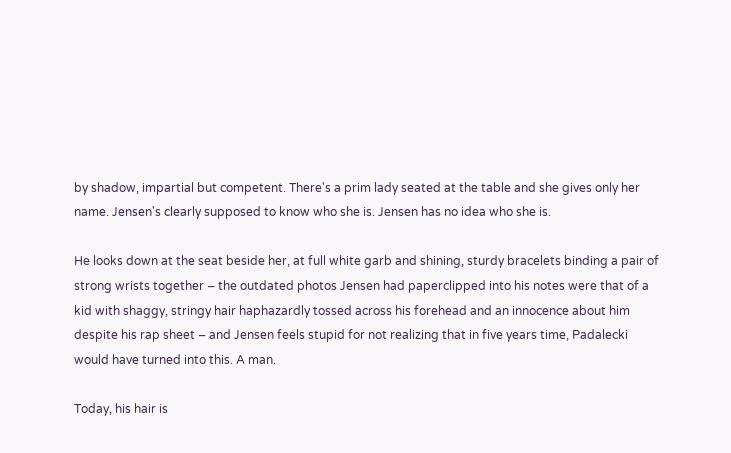by shadow, impartial but competent. There's a prim lady seated at the table and she gives only her name. Jensen's clearly supposed to know who she is. Jensen has no idea who she is.

He looks down at the seat beside her, at full white garb and shining, sturdy bracelets binding a pair of strong wrists together – the outdated photos Jensen had paperclipped into his notes were that of a kid with shaggy, stringy hair haphazardly tossed across his forehead and an innocence about him despite his rap sheet – and Jensen feels stupid for not realizing that in five years time, Padalecki would have turned into this. A man.

Today, his hair is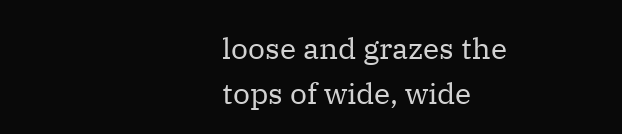loose and grazes the tops of wide, wide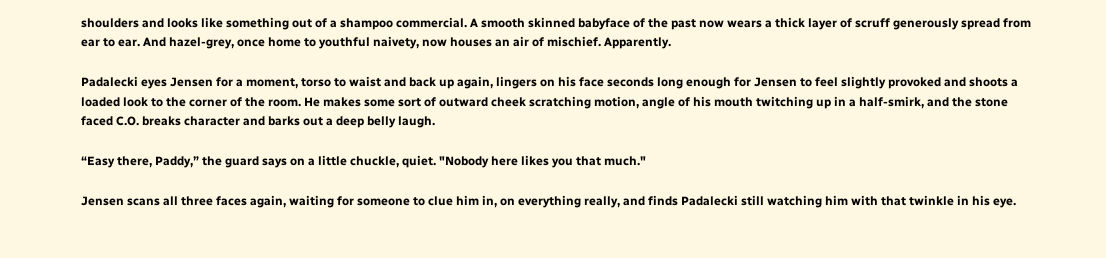shoulders and looks like something out of a shampoo commercial. A smooth skinned babyface of the past now wears a thick layer of scruff generously spread from ear to ear. And hazel-grey, once home to youthful naivety, now houses an air of mischief. Apparently.

Padalecki eyes Jensen for a moment, torso to waist and back up again, lingers on his face seconds long enough for Jensen to feel slightly provoked and shoots a loaded look to the corner of the room. He makes some sort of outward cheek scratching motion, angle of his mouth twitching up in a half-smirk, and the stone faced C.O. breaks character and barks out a deep belly laugh.

“Easy there, Paddy,” the guard says on a little chuckle, quiet. "Nobody here likes you that much."

Jensen scans all three faces again, waiting for someone to clue him in, on everything really, and finds Padalecki still watching him with that twinkle in his eye.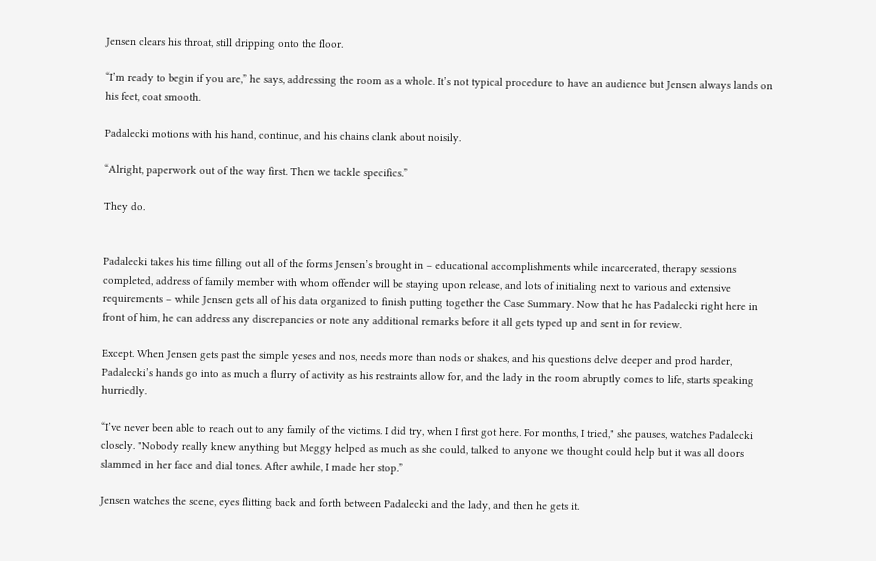Jensen clears his throat, still dripping onto the floor.

“I’m ready to begin if you are,” he says, addressing the room as a whole. It’s not typical procedure to have an audience but Jensen always lands on his feet, coat smooth.

Padalecki motions with his hand, continue, and his chains clank about noisily.

“Alright, paperwork out of the way first. Then we tackle specifics.”

They do.


Padalecki takes his time filling out all of the forms Jensen’s brought in – educational accomplishments while incarcerated, therapy sessions completed, address of family member with whom offender will be staying upon release, and lots of initialing next to various and extensive requirements – while Jensen gets all of his data organized to finish putting together the Case Summary. Now that he has Padalecki right here in front of him, he can address any discrepancies or note any additional remarks before it all gets typed up and sent in for review.

Except. When Jensen gets past the simple yeses and nos, needs more than nods or shakes, and his questions delve deeper and prod harder, Padalecki’s hands go into as much a flurry of activity as his restraints allow for, and the lady in the room abruptly comes to life, starts speaking hurriedly.

“I’ve never been able to reach out to any family of the victims. I did try, when I first got here. For months, I tried," she pauses, watches Padalecki closely. "Nobody really knew anything but Meggy helped as much as she could, talked to anyone we thought could help but it was all doors slammed in her face and dial tones. After awhile, I made her stop.”

Jensen watches the scene, eyes flitting back and forth between Padalecki and the lady, and then he gets it.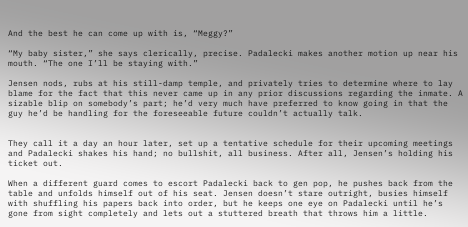And the best he can come up with is, “Meggy?”

“My baby sister,” she says clerically, precise. Padalecki makes another motion up near his mouth. “The one I’ll be staying with.”

Jensen nods, rubs at his still-damp temple, and privately tries to determine where to lay blame for the fact that this never came up in any prior discussions regarding the inmate. A sizable blip on somebody’s part; he’d very much have preferred to know going in that the guy he’d be handling for the foreseeable future couldn’t actually talk.


They call it a day an hour later, set up a tentative schedule for their upcoming meetings and Padalecki shakes his hand; no bullshit, all business. After all, Jensen’s holding his ticket out.

When a different guard comes to escort Padalecki back to gen pop, he pushes back from the table and unfolds himself out of his seat. Jensen doesn’t stare outright, busies himself with shuffling his papers back into order, but he keeps one eye on Padalecki until he’s gone from sight completely and lets out a stuttered breath that throws him a little.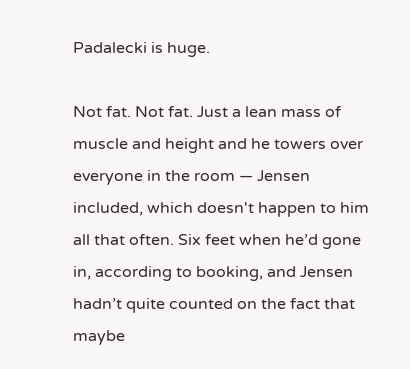Padalecki is huge.

Not fat. Not fat. Just a lean mass of muscle and height and he towers over everyone in the room — Jensen included, which doesn't happen to him all that often. Six feet when he’d gone in, according to booking, and Jensen hadn’t quite counted on the fact that maybe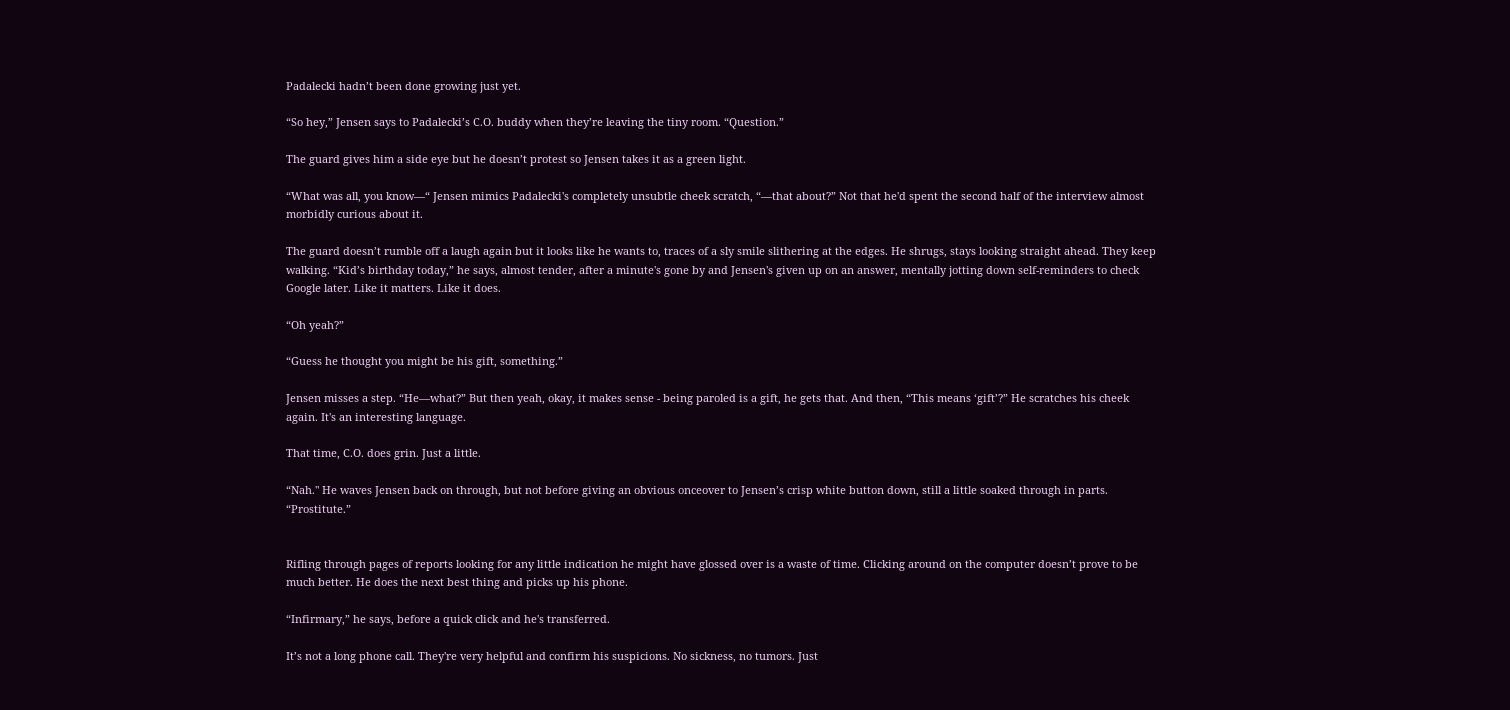Padalecki hadn’t been done growing just yet.

“So hey,” Jensen says to Padalecki’s C.O. buddy when they’re leaving the tiny room. “Question.”

The guard gives him a side eye but he doesn’t protest so Jensen takes it as a green light.

“What was all, you know—“ Jensen mimics Padalecki's completely unsubtle cheek scratch, “—that about?” Not that he'd spent the second half of the interview almost morbidly curious about it.

The guard doesn’t rumble off a laugh again but it looks like he wants to, traces of a sly smile slithering at the edges. He shrugs, stays looking straight ahead. They keep walking. “Kid’s birthday today,” he says, almost tender, after a minute's gone by and Jensen's given up on an answer, mentally jotting down self-reminders to check Google later. Like it matters. Like it does.

“Oh yeah?”

“Guess he thought you might be his gift, something.”

Jensen misses a step. “He—what?” But then yeah, okay, it makes sense - being paroled is a gift, he gets that. And then, “This means ‘gift’?” He scratches his cheek again. It's an interesting language.

That time, C.O. does grin. Just a little.

“Nah." He waves Jensen back on through, but not before giving an obvious onceover to Jensen’s crisp white button down, still a little soaked through in parts. “Prostitute.”


Rifling through pages of reports looking for any little indication he might have glossed over is a waste of time. Clicking around on the computer doesn’t prove to be much better. He does the next best thing and picks up his phone.

“Infirmary,” he says, before a quick click and he's transferred.

It’s not a long phone call. They're very helpful and confirm his suspicions. No sickness, no tumors. Just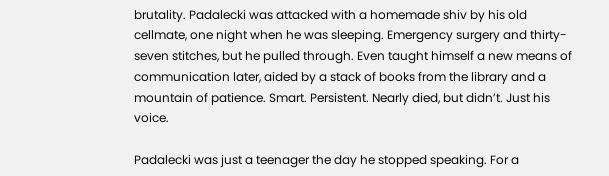brutality. Padalecki was attacked with a homemade shiv by his old cellmate, one night when he was sleeping. Emergency surgery and thirty-seven stitches, but he pulled through. Even taught himself a new means of communication later, aided by a stack of books from the library and a mountain of patience. Smart. Persistent. Nearly died, but didn’t. Just his voice.

Padalecki was just a teenager the day he stopped speaking. For a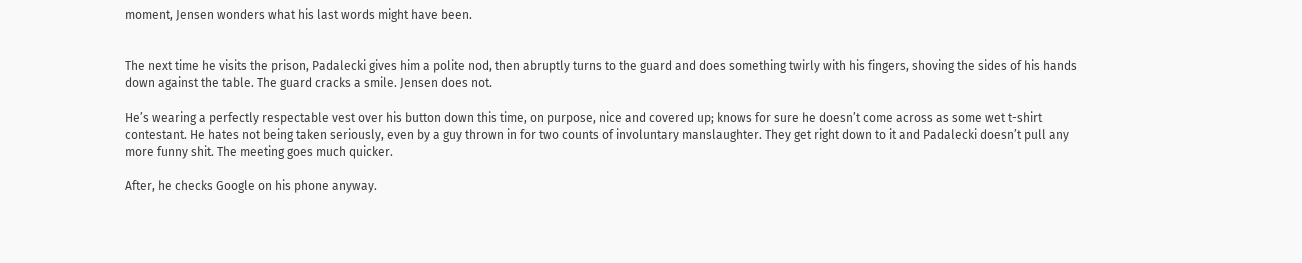moment, Jensen wonders what his last words might have been.


The next time he visits the prison, Padalecki gives him a polite nod, then abruptly turns to the guard and does something twirly with his fingers, shoving the sides of his hands down against the table. The guard cracks a smile. Jensen does not.

He’s wearing a perfectly respectable vest over his button down this time, on purpose, nice and covered up; knows for sure he doesn’t come across as some wet t-shirt contestant. He hates not being taken seriously, even by a guy thrown in for two counts of involuntary manslaughter. They get right down to it and Padalecki doesn’t pull any more funny shit. The meeting goes much quicker.

After, he checks Google on his phone anyway.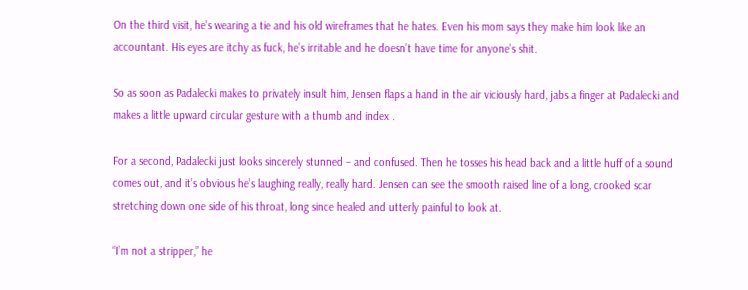On the third visit, he’s wearing a tie and his old wireframes that he hates. Even his mom says they make him look like an accountant. His eyes are itchy as fuck, he’s irritable and he doesn’t have time for anyone’s shit.

So as soon as Padalecki makes to privately insult him, Jensen flaps a hand in the air viciously hard, jabs a finger at Padalecki and makes a little upward circular gesture with a thumb and index .

For a second, Padalecki just looks sincerely stunned – and confused. Then he tosses his head back and a little huff of a sound comes out, and it’s obvious he’s laughing really, really hard. Jensen can see the smooth raised line of a long, crooked scar stretching down one side of his throat, long since healed and utterly painful to look at.

“I’m not a stripper,” he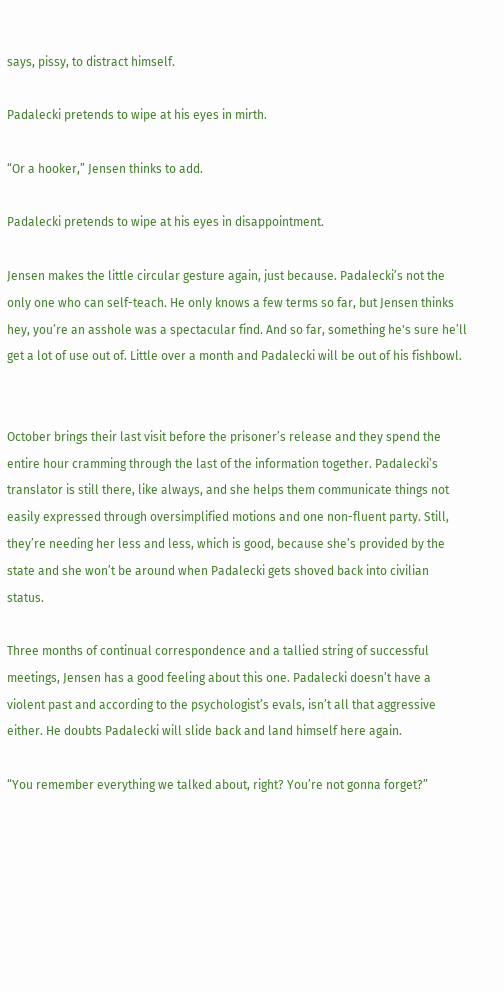says, pissy, to distract himself.

Padalecki pretends to wipe at his eyes in mirth.

“Or a hooker,” Jensen thinks to add.

Padalecki pretends to wipe at his eyes in disappointment.

Jensen makes the little circular gesture again, just because. Padalecki’s not the only one who can self-teach. He only knows a few terms so far, but Jensen thinks hey, you’re an asshole was a spectacular find. And so far, something he's sure he’ll get a lot of use out of. Little over a month and Padalecki will be out of his fishbowl.


October brings their last visit before the prisoner’s release and they spend the entire hour cramming through the last of the information together. Padalecki’s translator is still there, like always, and she helps them communicate things not easily expressed through oversimplified motions and one non-fluent party. Still, they’re needing her less and less, which is good, because she’s provided by the state and she won’t be around when Padalecki gets shoved back into civilian status.

Three months of continual correspondence and a tallied string of successful meetings, Jensen has a good feeling about this one. Padalecki doesn’t have a violent past and according to the psychologist’s evals, isn’t all that aggressive either. He doubts Padalecki will slide back and land himself here again.

“You remember everything we talked about, right? You’re not gonna forget?”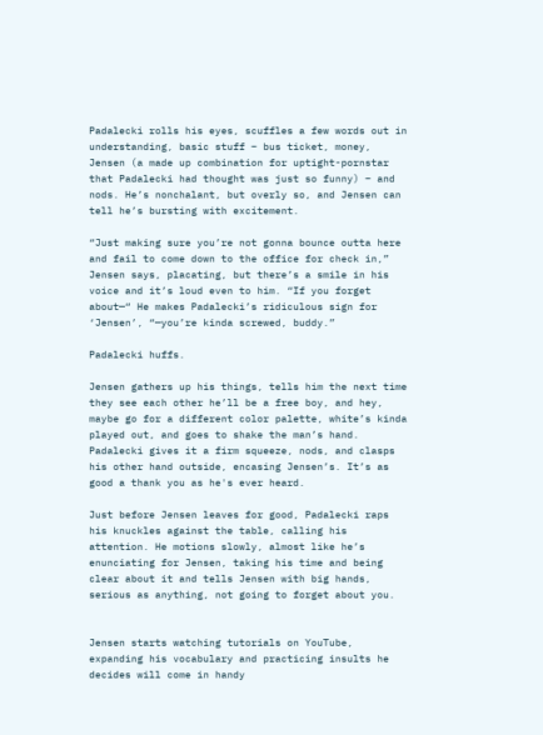Padalecki rolls his eyes, scuffles a few words out in understanding, basic stuff – bus ticket, money, Jensen (a made up combination for uptight-pornstar that Padalecki had thought was just so funny) – and nods. He’s nonchalant, but overly so, and Jensen can tell he’s bursting with excitement.

“Just making sure you’re not gonna bounce outta here and fail to come down to the office for check in,” Jensen says, placating, but there’s a smile in his voice and it’s loud even to him. “If you forget about—“ He makes Padalecki’s ridiculous sign for ‘Jensen’, “—you’re kinda screwed, buddy.”

Padalecki huffs.

Jensen gathers up his things, tells him the next time they see each other he’ll be a free boy, and hey, maybe go for a different color palette, white’s kinda played out, and goes to shake the man’s hand. Padalecki gives it a firm squeeze, nods, and clasps his other hand outside, encasing Jensen’s. It’s as good a thank you as he's ever heard.

Just before Jensen leaves for good, Padalecki raps his knuckles against the table, calling his attention. He motions slowly, almost like he’s enunciating for Jensen, taking his time and being clear about it and tells Jensen with big hands, serious as anything, not going to forget about you.


Jensen starts watching tutorials on YouTube, expanding his vocabulary and practicing insults he decides will come in handy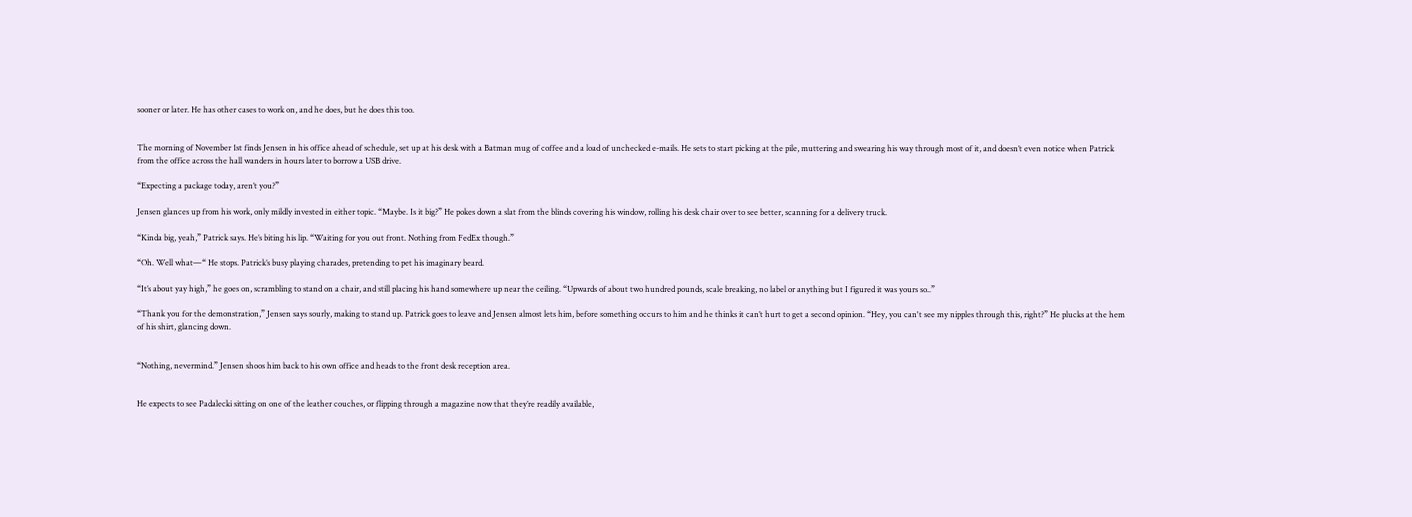sooner or later. He has other cases to work on, and he does, but he does this too.


The morning of November 1st finds Jensen in his office ahead of schedule, set up at his desk with a Batman mug of coffee and a load of unchecked e-mails. He sets to start picking at the pile, muttering and swearing his way through most of it, and doesn’t even notice when Patrick from the office across the hall wanders in hours later to borrow a USB drive.

“Expecting a package today, aren’t you?”

Jensen glances up from his work, only mildly invested in either topic. “Maybe. Is it big?” He pokes down a slat from the blinds covering his window, rolling his desk chair over to see better, scanning for a delivery truck.

“Kinda big, yeah,” Patrick says. He’s biting his lip. “Waiting for you out front. Nothing from FedEx though.”

“Oh. Well what—“ He stops. Patrick’s busy playing charades, pretending to pet his imaginary beard.

“It’s about yay high,” he goes on, scrambling to stand on a chair, and still placing his hand somewhere up near the ceiling. “Upwards of about two hundred pounds, scale breaking, no label or anything but I figured it was yours so..”

“Thank you for the demonstration,” Jensen says sourly, making to stand up. Patrick goes to leave and Jensen almost lets him, before something occurs to him and he thinks it can’t hurt to get a second opinion. “Hey, you can't see my nipples through this, right?” He plucks at the hem of his shirt, glancing down.


“Nothing, nevermind.” Jensen shoos him back to his own office and heads to the front desk reception area.


He expects to see Padalecki sitting on one of the leather couches, or flipping through a magazine now that they’re readily available,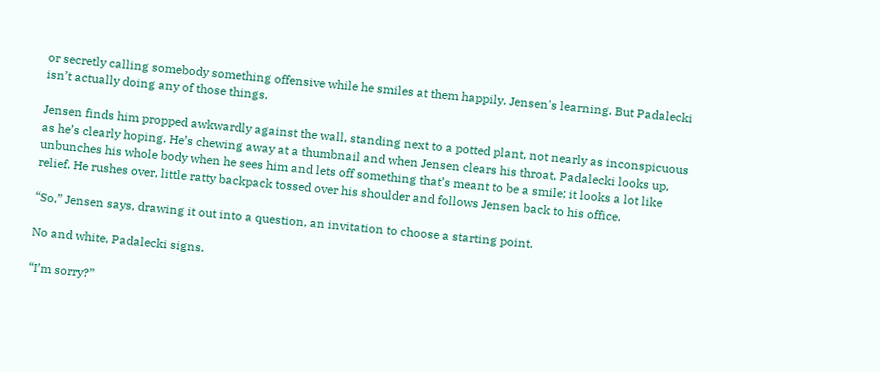or secretly calling somebody something offensive while he smiles at them happily. Jensen's learning. But Padalecki isn’t actually doing any of those things.

Jensen finds him propped awkwardly against the wall, standing next to a potted plant, not nearly as inconspicuous as he’s clearly hoping. He’s chewing away at a thumbnail and when Jensen clears his throat, Padalecki looks up, unbunches his whole body when he sees him and lets off something that’s meant to be a smile; it looks a lot like relief. He rushes over, little ratty backpack tossed over his shoulder and follows Jensen back to his office.

“So,” Jensen says, drawing it out into a question, an invitation to choose a starting point.

No and white, Padalecki signs.

“I’m sorry?”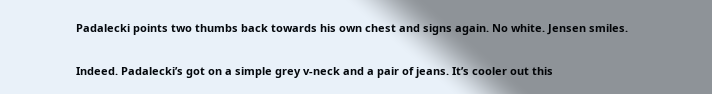Padalecki points two thumbs back towards his own chest and signs again. No white. Jensen smiles.

Indeed. Padalecki’s got on a simple grey v-neck and a pair of jeans. It’s cooler out this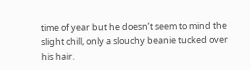time of year but he doesn’t seem to mind the slight chill, only a slouchy beanie tucked over his hair.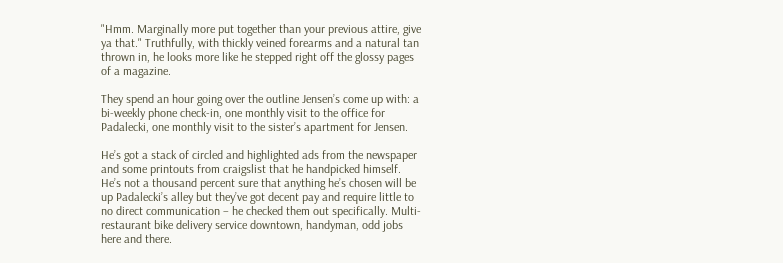"Hmm. Marginally more put together than your previous attire, give ya that." Truthfully, with thickly veined forearms and a natural tan thrown in, he looks more like he stepped right off the glossy pages of a magazine.

They spend an hour going over the outline Jensen’s come up with: a bi-weekly phone check-in, one monthly visit to the office for Padalecki, one monthly visit to the sister’s apartment for Jensen.

He’s got a stack of circled and highlighted ads from the newspaper and some printouts from craigslist that he handpicked himself. He’s not a thousand percent sure that anything he’s chosen will be up Padalecki’s alley but they’ve got decent pay and require little to no direct communication – he checked them out specifically. Multi-restaurant bike delivery service downtown, handyman, odd jobs here and there.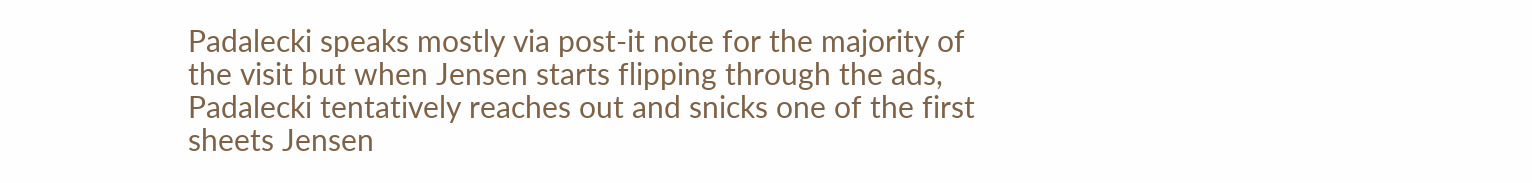Padalecki speaks mostly via post-it note for the majority of the visit but when Jensen starts flipping through the ads, Padalecki tentatively reaches out and snicks one of the first sheets Jensen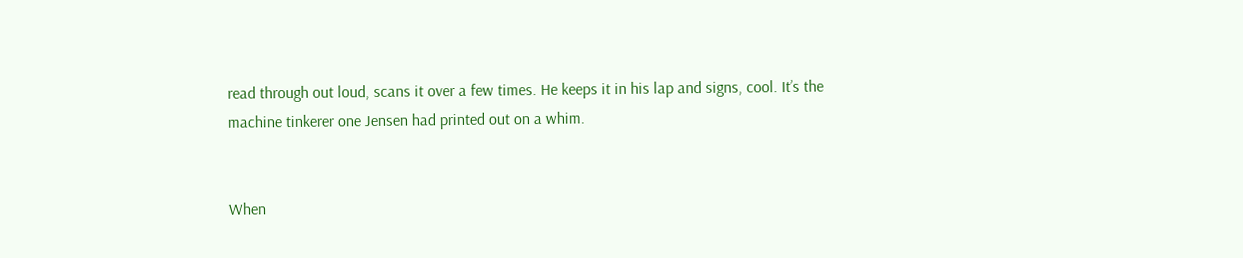read through out loud, scans it over a few times. He keeps it in his lap and signs, cool. It’s the machine tinkerer one Jensen had printed out on a whim.


When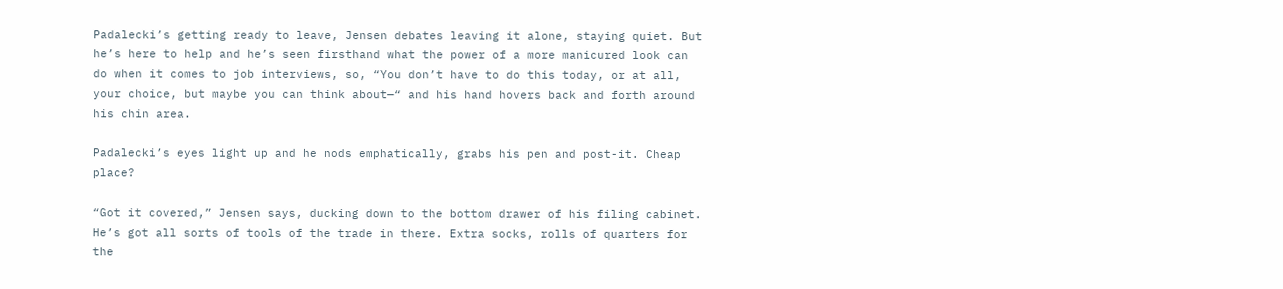Padalecki’s getting ready to leave, Jensen debates leaving it alone, staying quiet. But he’s here to help and he’s seen firsthand what the power of a more manicured look can do when it comes to job interviews, so, “You don’t have to do this today, or at all, your choice, but maybe you can think about—“ and his hand hovers back and forth around his chin area.

Padalecki’s eyes light up and he nods emphatically, grabs his pen and post-it. Cheap place?

“Got it covered,” Jensen says, ducking down to the bottom drawer of his filing cabinet. He’s got all sorts of tools of the trade in there. Extra socks, rolls of quarters for the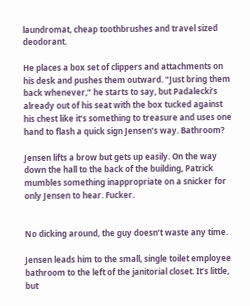laundromat, cheap toothbrushes and travel sized deodorant.

He places a box set of clippers and attachments on his desk and pushes them outward. “Just bring them back whenever,” he starts to say, but Padalecki’s already out of his seat with the box tucked against his chest like it’s something to treasure and uses one hand to flash a quick sign Jensen’s way. Bathroom?

Jensen lifts a brow but gets up easily. On the way down the hall to the back of the building, Patrick mumbles something inappropriate on a snicker for only Jensen to hear. Fucker.


No dicking around, the guy doesn’t waste any time.

Jensen leads him to the small, single toilet employee bathroom to the left of the janitorial closet. It’s little, but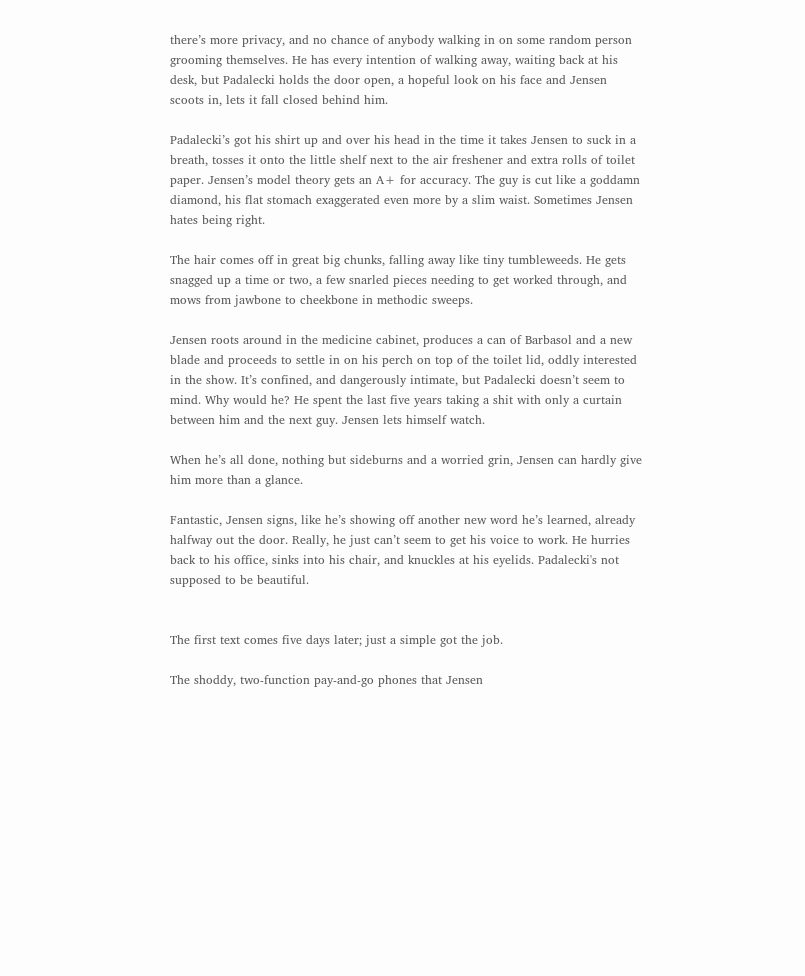there’s more privacy, and no chance of anybody walking in on some random person grooming themselves. He has every intention of walking away, waiting back at his desk, but Padalecki holds the door open, a hopeful look on his face and Jensen scoots in, lets it fall closed behind him.

Padalecki’s got his shirt up and over his head in the time it takes Jensen to suck in a breath, tosses it onto the little shelf next to the air freshener and extra rolls of toilet paper. Jensen’s model theory gets an A+ for accuracy. The guy is cut like a goddamn diamond, his flat stomach exaggerated even more by a slim waist. Sometimes Jensen hates being right.

The hair comes off in great big chunks, falling away like tiny tumbleweeds. He gets snagged up a time or two, a few snarled pieces needing to get worked through, and mows from jawbone to cheekbone in methodic sweeps.

Jensen roots around in the medicine cabinet, produces a can of Barbasol and a new blade and proceeds to settle in on his perch on top of the toilet lid, oddly interested in the show. It’s confined, and dangerously intimate, but Padalecki doesn’t seem to mind. Why would he? He spent the last five years taking a shit with only a curtain between him and the next guy. Jensen lets himself watch.

When he’s all done, nothing but sideburns and a worried grin, Jensen can hardly give him more than a glance.

Fantastic, Jensen signs, like he’s showing off another new word he’s learned, already halfway out the door. Really, he just can’t seem to get his voice to work. He hurries back to his office, sinks into his chair, and knuckles at his eyelids. Padalecki's not supposed to be beautiful.


The first text comes five days later; just a simple got the job.

The shoddy, two-function pay-and-go phones that Jensen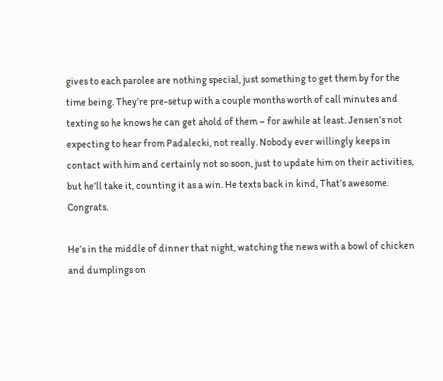gives to each parolee are nothing special, just something to get them by for the time being. They’re pre-setup with a couple months worth of call minutes and texting so he knows he can get ahold of them – for awhile at least. Jensen’s not expecting to hear from Padalecki, not really. Nobody ever willingly keeps in contact with him and certainly not so soon, just to update him on their activities, but he’ll take it, counting it as a win. He texts back in kind, That’s awesome. Congrats.

He’s in the middle of dinner that night, watching the news with a bowl of chicken and dumplings on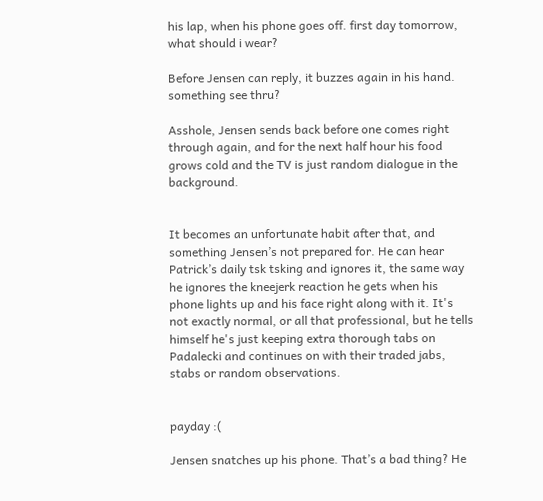his lap, when his phone goes off. first day tomorrow, what should i wear?

Before Jensen can reply, it buzzes again in his hand. something see thru?

Asshole, Jensen sends back before one comes right through again, and for the next half hour his food grows cold and the TV is just random dialogue in the background.


It becomes an unfortunate habit after that, and something Jensen’s not prepared for. He can hear Patrick’s daily tsk tsking and ignores it, the same way he ignores the kneejerk reaction he gets when his phone lights up and his face right along with it. It's not exactly normal, or all that professional, but he tells himself he's just keeping extra thorough tabs on Padalecki and continues on with their traded jabs, stabs or random observations.


payday :(

Jensen snatches up his phone. That’s a bad thing? He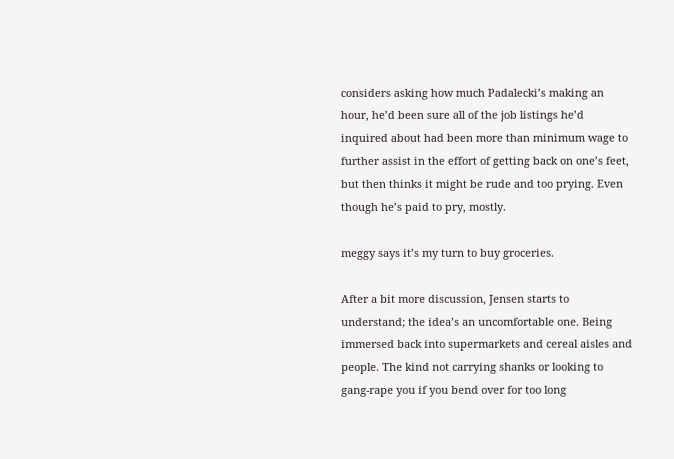considers asking how much Padalecki’s making an hour, he’d been sure all of the job listings he’d inquired about had been more than minimum wage to further assist in the effort of getting back on one’s feet, but then thinks it might be rude and too prying. Even though he’s paid to pry, mostly.

meggy says it’s my turn to buy groceries.

After a bit more discussion, Jensen starts to understand; the idea’s an uncomfortable one. Being immersed back into supermarkets and cereal aisles and people. The kind not carrying shanks or looking to gang-rape you if you bend over for too long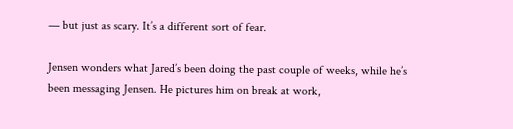— but just as scary. It’s a different sort of fear.

Jensen wonders what Jared’s been doing the past couple of weeks, while he’s been messaging Jensen. He pictures him on break at work,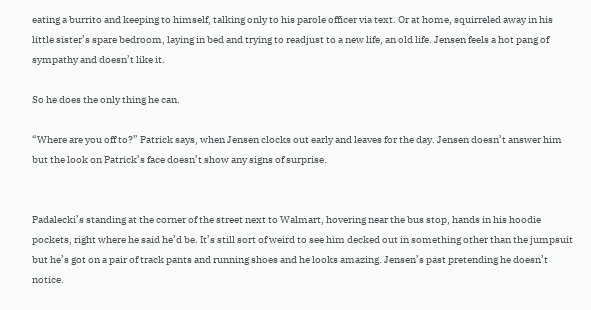eating a burrito and keeping to himself, talking only to his parole officer via text. Or at home, squirreled away in his little sister’s spare bedroom, laying in bed and trying to readjust to a new life, an old life. Jensen feels a hot pang of sympathy and doesn’t like it.

So he does the only thing he can.

“Where are you off to?” Patrick says, when Jensen clocks out early and leaves for the day. Jensen doesn’t answer him but the look on Patrick’s face doesn’t show any signs of surprise.


Padalecki’s standing at the corner of the street next to Walmart, hovering near the bus stop, hands in his hoodie pockets, right where he said he’d be. It’s still sort of weird to see him decked out in something other than the jumpsuit but he’s got on a pair of track pants and running shoes and he looks amazing. Jensen’s past pretending he doesn’t notice.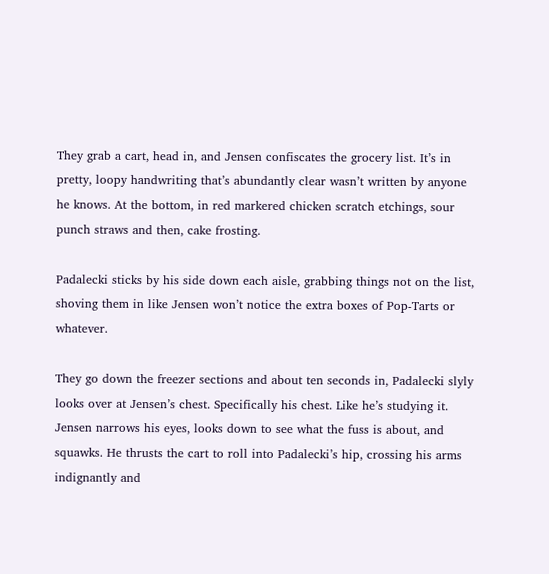They grab a cart, head in, and Jensen confiscates the grocery list. It’s in pretty, loopy handwriting that’s abundantly clear wasn’t written by anyone he knows. At the bottom, in red markered chicken scratch etchings, sour punch straws and then, cake frosting.

Padalecki sticks by his side down each aisle, grabbing things not on the list, shoving them in like Jensen won’t notice the extra boxes of Pop-Tarts or whatever.

They go down the freezer sections and about ten seconds in, Padalecki slyly looks over at Jensen’s chest. Specifically his chest. Like he’s studying it. Jensen narrows his eyes, looks down to see what the fuss is about, and squawks. He thrusts the cart to roll into Padalecki’s hip, crossing his arms indignantly and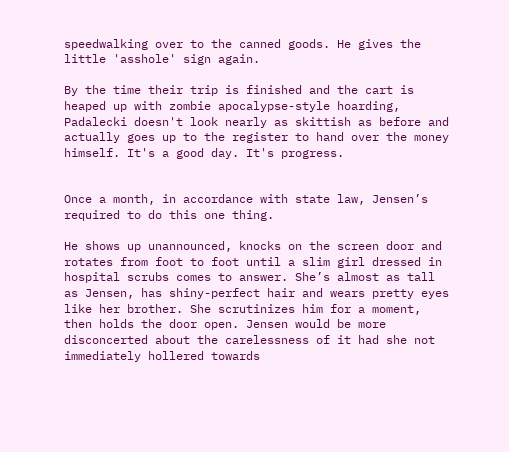speedwalking over to the canned goods. He gives the little 'asshole' sign again.

By the time their trip is finished and the cart is heaped up with zombie apocalypse-style hoarding, Padalecki doesn't look nearly as skittish as before and actually goes up to the register to hand over the money himself. It's a good day. It's progress.


Once a month, in accordance with state law, Jensen’s required to do this one thing.

He shows up unannounced, knocks on the screen door and rotates from foot to foot until a slim girl dressed in hospital scrubs comes to answer. She’s almost as tall as Jensen, has shiny-perfect hair and wears pretty eyes like her brother. She scrutinizes him for a moment, then holds the door open. Jensen would be more disconcerted about the carelessness of it had she not immediately hollered towards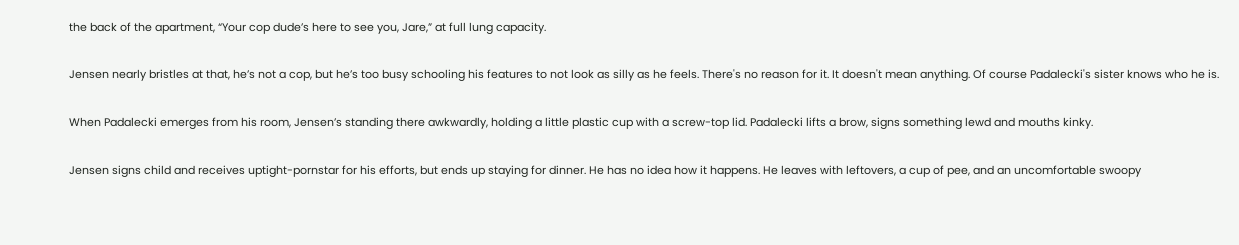the back of the apartment, “Your cop dude’s here to see you, Jare,” at full lung capacity.

Jensen nearly bristles at that, he’s not a cop, but he’s too busy schooling his features to not look as silly as he feels. There's no reason for it. It doesn't mean anything. Of course Padalecki's sister knows who he is.

When Padalecki emerges from his room, Jensen’s standing there awkwardly, holding a little plastic cup with a screw-top lid. Padalecki lifts a brow, signs something lewd and mouths kinky.

Jensen signs child and receives uptight-pornstar for his efforts, but ends up staying for dinner. He has no idea how it happens. He leaves with leftovers, a cup of pee, and an uncomfortable swoopy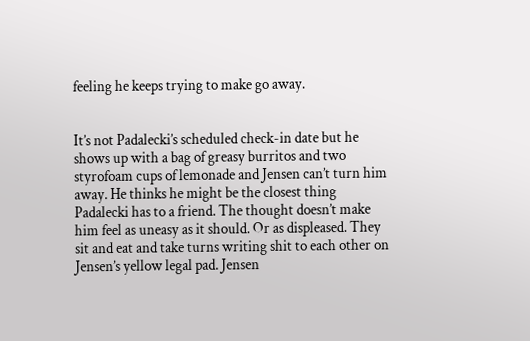feeling he keeps trying to make go away.


It’s not Padalecki’s scheduled check-in date but he shows up with a bag of greasy burritos and two styrofoam cups of lemonade and Jensen can’t turn him away. He thinks he might be the closest thing Padalecki has to a friend. The thought doesn’t make him feel as uneasy as it should. Or as displeased. They sit and eat and take turns writing shit to each other on Jensen’s yellow legal pad. Jensen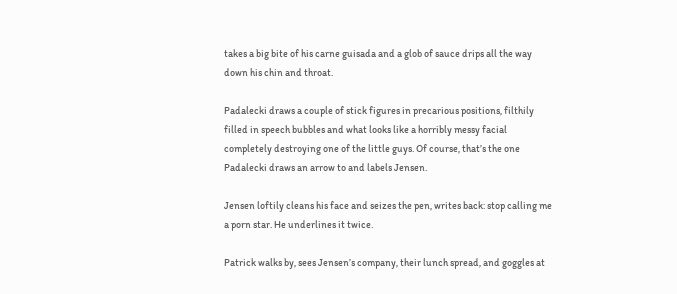takes a big bite of his carne guisada and a glob of sauce drips all the way down his chin and throat.

Padalecki draws a couple of stick figures in precarious positions, filthily filled in speech bubbles and what looks like a horribly messy facial completely destroying one of the little guys. Of course, that’s the one Padalecki draws an arrow to and labels Jensen.

Jensen loftily cleans his face and seizes the pen, writes back: stop calling me a porn star. He underlines it twice.

Patrick walks by, sees Jensen’s company, their lunch spread, and goggles at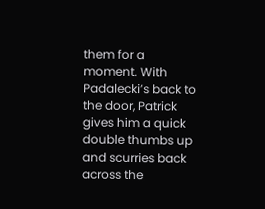them for a moment. With Padalecki’s back to the door, Patrick gives him a quick double thumbs up and scurries back across the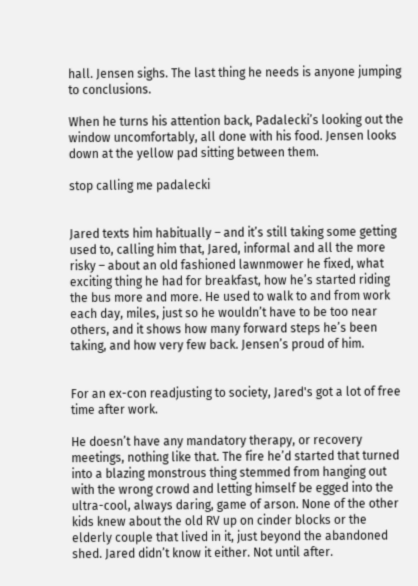hall. Jensen sighs. The last thing he needs is anyone jumping to conclusions.

When he turns his attention back, Padalecki’s looking out the window uncomfortably, all done with his food. Jensen looks down at the yellow pad sitting between them.

stop calling me padalecki


Jared texts him habitually – and it’s still taking some getting used to, calling him that, Jared, informal and all the more risky – about an old fashioned lawnmower he fixed, what exciting thing he had for breakfast, how he’s started riding the bus more and more. He used to walk to and from work each day, miles, just so he wouldn’t have to be too near others, and it shows how many forward steps he’s been taking, and how very few back. Jensen’s proud of him.


For an ex-con readjusting to society, Jared's got a lot of free time after work.

He doesn’t have any mandatory therapy, or recovery meetings, nothing like that. The fire he’d started that turned into a blazing monstrous thing stemmed from hanging out with the wrong crowd and letting himself be egged into the ultra-cool, always daring, game of arson. None of the other kids knew about the old RV up on cinder blocks or the elderly couple that lived in it, just beyond the abandoned shed. Jared didn’t know it either. Not until after.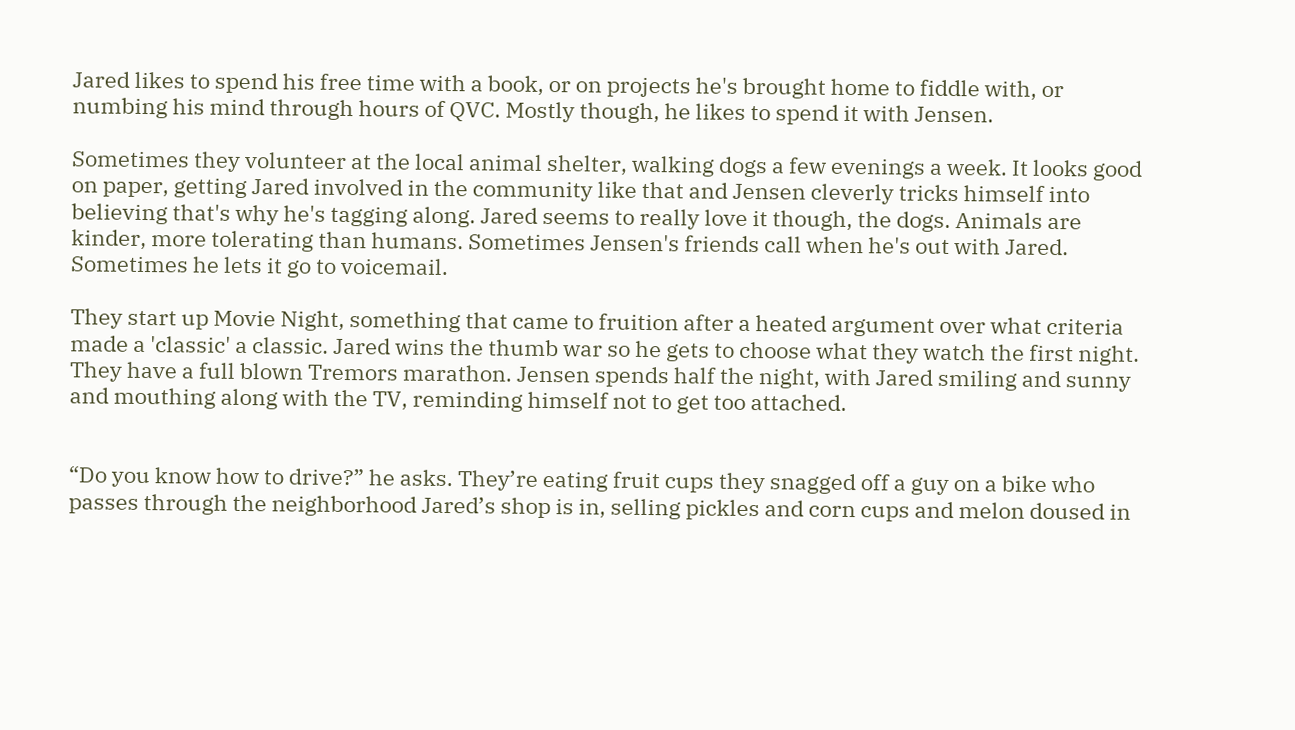Jared likes to spend his free time with a book, or on projects he's brought home to fiddle with, or numbing his mind through hours of QVC. Mostly though, he likes to spend it with Jensen.

Sometimes they volunteer at the local animal shelter, walking dogs a few evenings a week. It looks good on paper, getting Jared involved in the community like that and Jensen cleverly tricks himself into believing that's why he's tagging along. Jared seems to really love it though, the dogs. Animals are kinder, more tolerating than humans. Sometimes Jensen's friends call when he's out with Jared. Sometimes he lets it go to voicemail.

They start up Movie Night, something that came to fruition after a heated argument over what criteria made a 'classic' a classic. Jared wins the thumb war so he gets to choose what they watch the first night. They have a full blown Tremors marathon. Jensen spends half the night, with Jared smiling and sunny and mouthing along with the TV, reminding himself not to get too attached.


“Do you know how to drive?” he asks. They’re eating fruit cups they snagged off a guy on a bike who passes through the neighborhood Jared’s shop is in, selling pickles and corn cups and melon doused in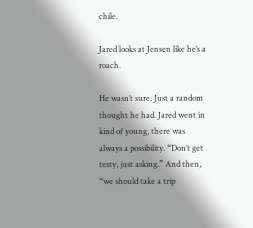chile.

Jared looks at Jensen like he’s a roach.

He wasn’t sure. Just a random thought he had. Jared went in kind of young, there was always a possibility. “Don’t get testy, just asking.” And then, “we should take a trip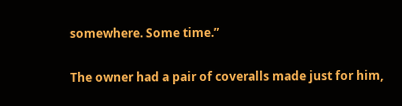somewhere. Some time.”

The owner had a pair of coveralls made just for him,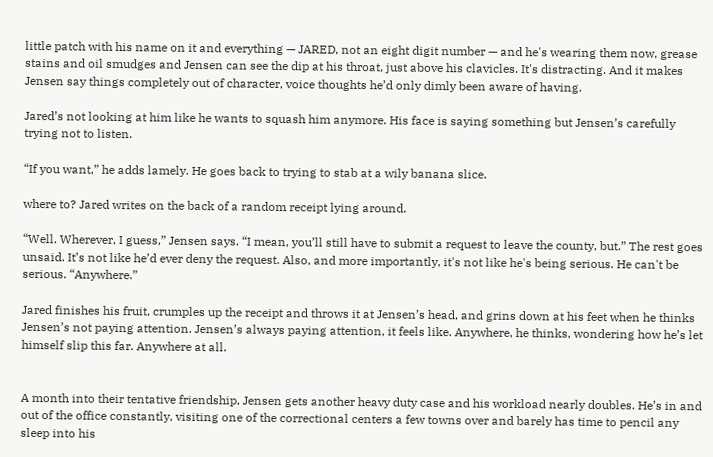little patch with his name on it and everything — JARED, not an eight digit number — and he's wearing them now, grease stains and oil smudges and Jensen can see the dip at his throat, just above his clavicles. It's distracting. And it makes Jensen say things completely out of character, voice thoughts he’d only dimly been aware of having.

Jared’s not looking at him like he wants to squash him anymore. His face is saying something but Jensen’s carefully trying not to listen.

“If you want,” he adds lamely. He goes back to trying to stab at a wily banana slice.

where to? Jared writes on the back of a random receipt lying around.

“Well. Wherever, I guess,” Jensen says. “I mean, you’ll still have to submit a request to leave the county, but.” The rest goes unsaid. It’s not like he’d ever deny the request. Also, and more importantly, it's not like he's being serious. He can't be serious. “Anywhere.”

Jared finishes his fruit, crumples up the receipt and throws it at Jensen’s head, and grins down at his feet when he thinks Jensen’s not paying attention. Jensen’s always paying attention, it feels like. Anywhere, he thinks, wondering how he’s let himself slip this far. Anywhere at all.


A month into their tentative friendship, Jensen gets another heavy duty case and his workload nearly doubles. He’s in and out of the office constantly, visiting one of the correctional centers a few towns over and barely has time to pencil any sleep into his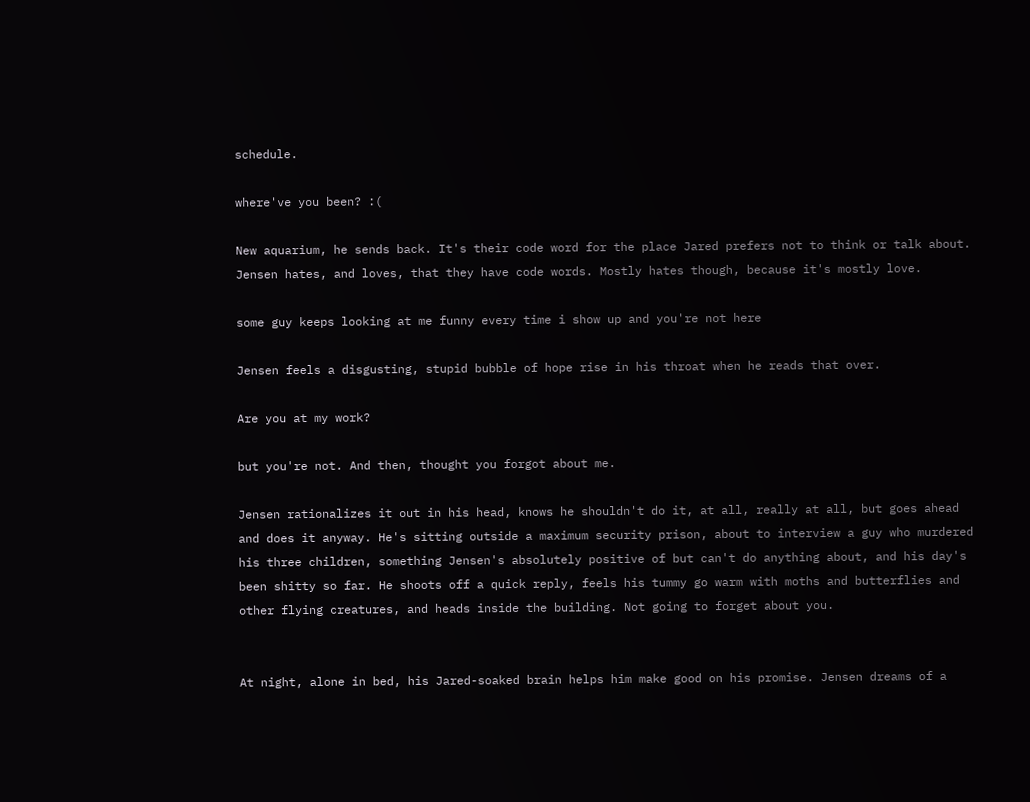schedule.

where've you been? :(

New aquarium, he sends back. It's their code word for the place Jared prefers not to think or talk about. Jensen hates, and loves, that they have code words. Mostly hates though, because it's mostly love.

some guy keeps looking at me funny every time i show up and you're not here

Jensen feels a disgusting, stupid bubble of hope rise in his throat when he reads that over.

Are you at my work?

but you're not. And then, thought you forgot about me.

Jensen rationalizes it out in his head, knows he shouldn't do it, at all, really at all, but goes ahead and does it anyway. He's sitting outside a maximum security prison, about to interview a guy who murdered his three children, something Jensen's absolutely positive of but can't do anything about, and his day's been shitty so far. He shoots off a quick reply, feels his tummy go warm with moths and butterflies and other flying creatures, and heads inside the building. Not going to forget about you.


At night, alone in bed, his Jared-soaked brain helps him make good on his promise. Jensen dreams of a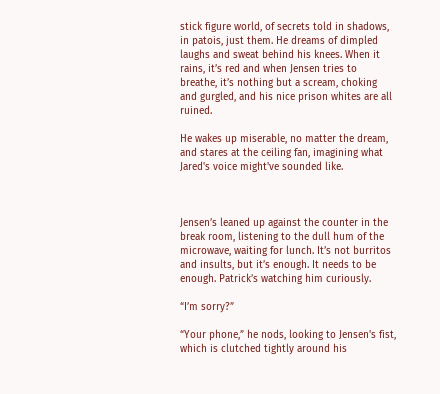stick figure world, of secrets told in shadows, in patois, just them. He dreams of dimpled laughs and sweat behind his knees. When it rains, it’s red and when Jensen tries to breathe, it’s nothing but a scream, choking and gurgled, and his nice prison whites are all ruined.

He wakes up miserable, no matter the dream, and stares at the ceiling fan, imagining what Jared's voice might've sounded like.



Jensen’s leaned up against the counter in the break room, listening to the dull hum of the microwave, waiting for lunch. It’s not burritos and insults, but it’s enough. It needs to be enough. Patrick’s watching him curiously.

“I’m sorry?”

“Your phone,” he nods, looking to Jensen's fist, which is clutched tightly around his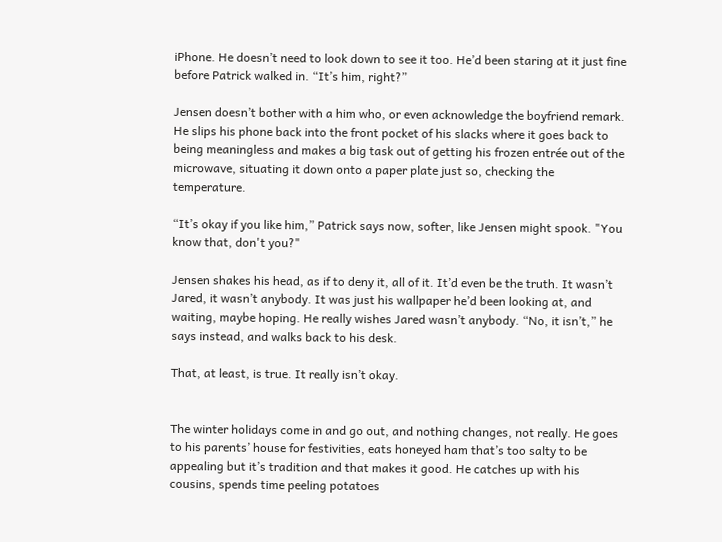iPhone. He doesn’t need to look down to see it too. He’d been staring at it just fine before Patrick walked in. “It’s him, right?”

Jensen doesn’t bother with a him who, or even acknowledge the boyfriend remark. He slips his phone back into the front pocket of his slacks where it goes back to being meaningless and makes a big task out of getting his frozen entrée out of the microwave, situating it down onto a paper plate just so, checking the temperature.

“It’s okay if you like him,” Patrick says now, softer, like Jensen might spook. "You know that, don't you?"

Jensen shakes his head, as if to deny it, all of it. It’d even be the truth. It wasn’t Jared, it wasn’t anybody. It was just his wallpaper he’d been looking at, and waiting, maybe hoping. He really wishes Jared wasn’t anybody. “No, it isn’t,” he says instead, and walks back to his desk.

That, at least, is true. It really isn’t okay.


The winter holidays come in and go out, and nothing changes, not really. He goes to his parents’ house for festivities, eats honeyed ham that’s too salty to be appealing but it’s tradition and that makes it good. He catches up with his cousins, spends time peeling potatoes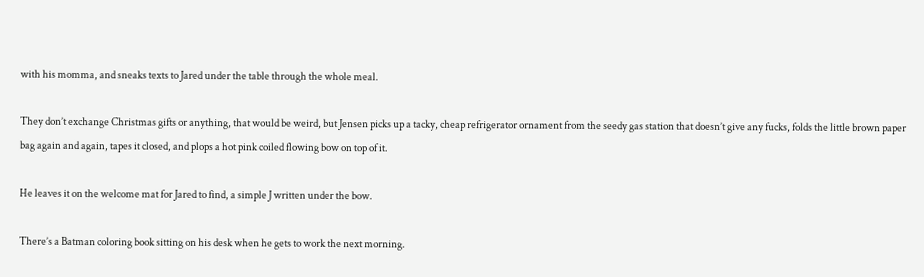with his momma, and sneaks texts to Jared under the table through the whole meal.

They don’t exchange Christmas gifts or anything, that would be weird, but Jensen picks up a tacky, cheap refrigerator ornament from the seedy gas station that doesn’t give any fucks, folds the little brown paper bag again and again, tapes it closed, and plops a hot pink coiled flowing bow on top of it.

He leaves it on the welcome mat for Jared to find, a simple J written under the bow.

There’s a Batman coloring book sitting on his desk when he gets to work the next morning.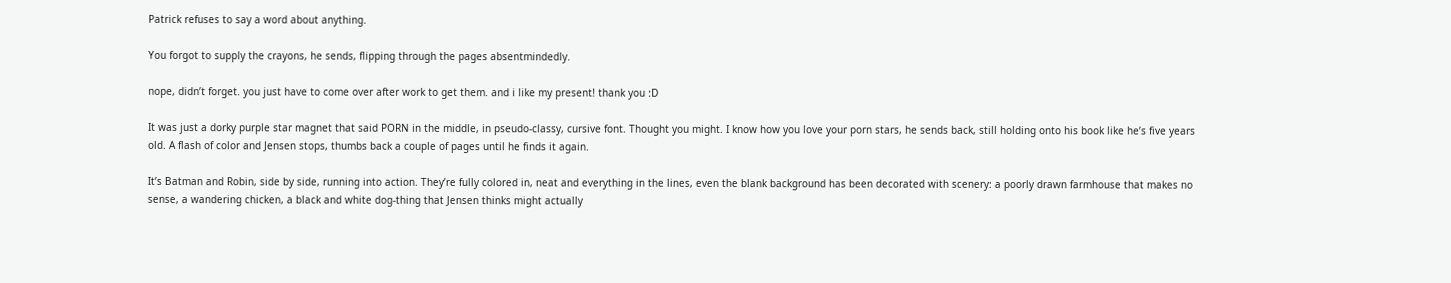Patrick refuses to say a word about anything.

You forgot to supply the crayons, he sends, flipping through the pages absentmindedly.

nope, didn’t forget. you just have to come over after work to get them. and i like my present! thank you :D

It was just a dorky purple star magnet that said PORN in the middle, in pseudo-classy, cursive font. Thought you might. I know how you love your porn stars, he sends back, still holding onto his book like he’s five years old. A flash of color and Jensen stops, thumbs back a couple of pages until he finds it again.

It’s Batman and Robin, side by side, running into action. They’re fully colored in, neat and everything in the lines, even the blank background has been decorated with scenery: a poorly drawn farmhouse that makes no sense, a wandering chicken, a black and white dog-thing that Jensen thinks might actually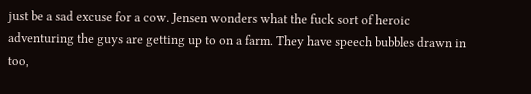just be a sad excuse for a cow. Jensen wonders what the fuck sort of heroic adventuring the guys are getting up to on a farm. They have speech bubbles drawn in too,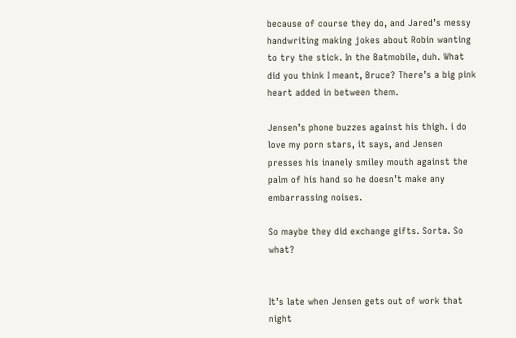because of course they do, and Jared’s messy handwriting making jokes about Robin wanting to try the stick. In the Batmobile, duh. What did you think I meant, Bruce? There’s a big pink heart added in between them.

Jensen’s phone buzzes against his thigh. i do love my porn stars, it says, and Jensen presses his inanely smiley mouth against the palm of his hand so he doesn’t make any embarrassing noises.

So maybe they did exchange gifts. Sorta. So what?


It’s late when Jensen gets out of work that night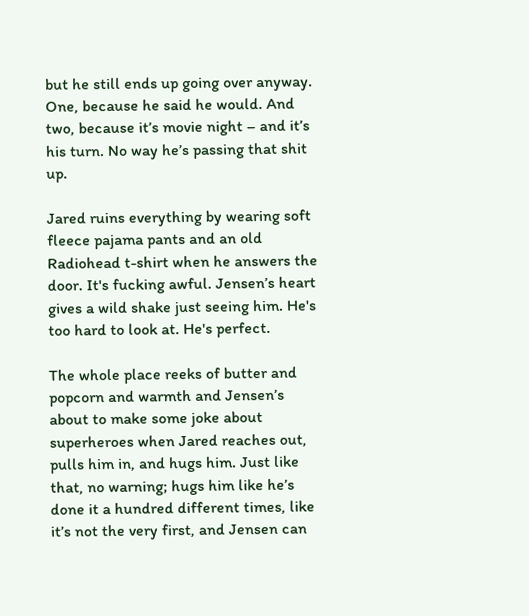but he still ends up going over anyway. One, because he said he would. And two, because it’s movie night – and it’s his turn. No way he’s passing that shit up.

Jared ruins everything by wearing soft fleece pajama pants and an old Radiohead t-shirt when he answers the door. It's fucking awful. Jensen’s heart gives a wild shake just seeing him. He's too hard to look at. He's perfect.

The whole place reeks of butter and popcorn and warmth and Jensen’s about to make some joke about superheroes when Jared reaches out, pulls him in, and hugs him. Just like that, no warning; hugs him like he’s done it a hundred different times, like it’s not the very first, and Jensen can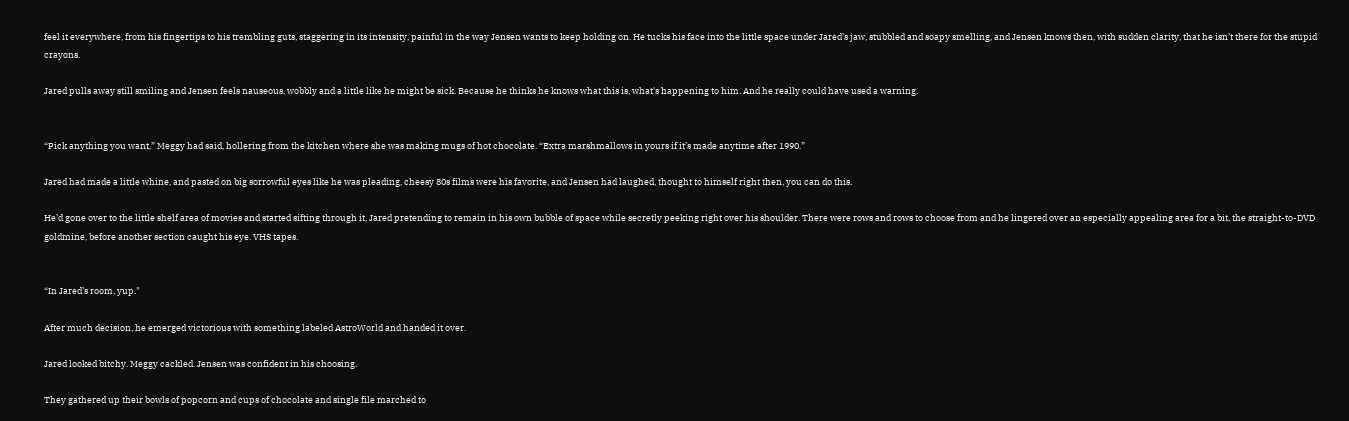feel it everywhere, from his fingertips to his trembling guts, staggering in its intensity, painful in the way Jensen wants to keep holding on. He tucks his face into the little space under Jared’s jaw, stubbled and soapy smelling, and Jensen knows then, with sudden clarity, that he isn’t there for the stupid crayons.

Jared pulls away still smiling and Jensen feels nauseous, wobbly and a little like he might be sick. Because he thinks he knows what this is, what's happening to him. And he really could have used a warning.


“Pick anything you want,” Meggy had said, hollering from the kitchen where she was making mugs of hot chocolate. “Extra marshmallows in yours if it’s made anytime after 1990.”

Jared had made a little whine, and pasted on big sorrowful eyes like he was pleading, cheesy 80s films were his favorite, and Jensen had laughed, thought to himself right then, you can do this.

He’d gone over to the little shelf area of movies and started sifting through it, Jared pretending to remain in his own bubble of space while secretly peeking right over his shoulder. There were rows and rows to choose from and he lingered over an especially appealing area for a bit, the straight-to-DVD goldmine, before another section caught his eye. VHS tapes.


“In Jared’s room, yup."

After much decision, he emerged victorious with something labeled AstroWorld and handed it over.

Jared looked bitchy. Meggy cackled. Jensen was confident in his choosing.

They gathered up their bowls of popcorn and cups of chocolate and single file marched to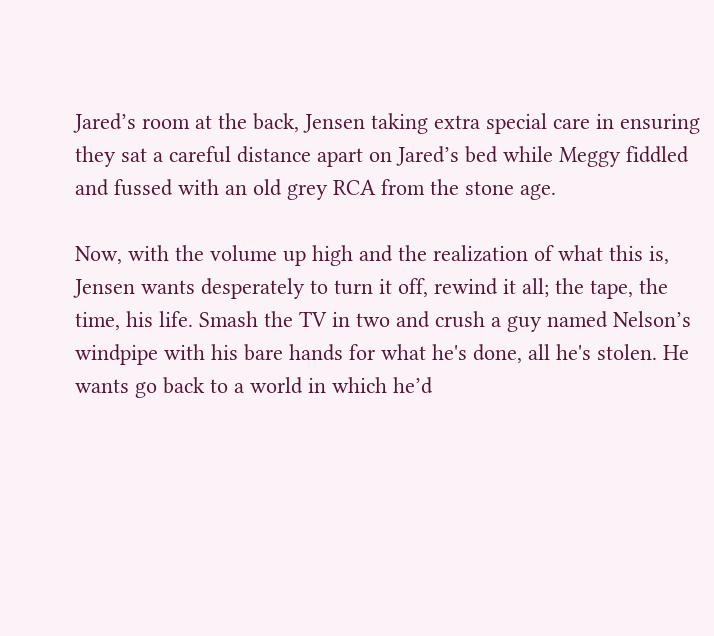Jared’s room at the back, Jensen taking extra special care in ensuring they sat a careful distance apart on Jared’s bed while Meggy fiddled and fussed with an old grey RCA from the stone age.

Now, with the volume up high and the realization of what this is, Jensen wants desperately to turn it off, rewind it all; the tape, the time, his life. Smash the TV in two and crush a guy named Nelson’s windpipe with his bare hands for what he's done, all he's stolen. He wants go back to a world in which he’d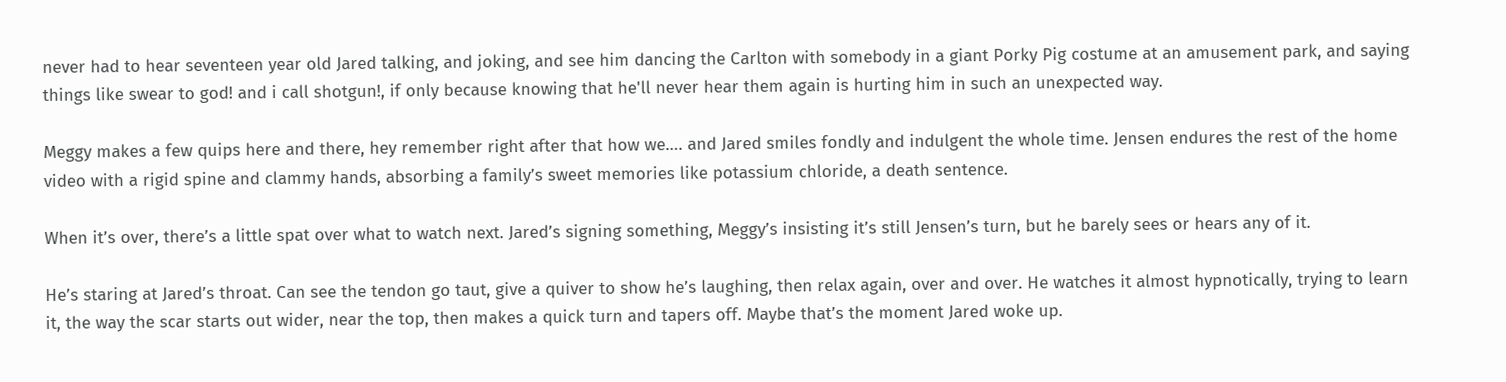never had to hear seventeen year old Jared talking, and joking, and see him dancing the Carlton with somebody in a giant Porky Pig costume at an amusement park, and saying things like swear to god! and i call shotgun!, if only because knowing that he'll never hear them again is hurting him in such an unexpected way.

Meggy makes a few quips here and there, hey remember right after that how we…. and Jared smiles fondly and indulgent the whole time. Jensen endures the rest of the home video with a rigid spine and clammy hands, absorbing a family’s sweet memories like potassium chloride, a death sentence.

When it’s over, there’s a little spat over what to watch next. Jared’s signing something, Meggy’s insisting it’s still Jensen’s turn, but he barely sees or hears any of it.

He’s staring at Jared’s throat. Can see the tendon go taut, give a quiver to show he’s laughing, then relax again, over and over. He watches it almost hypnotically, trying to learn it, the way the scar starts out wider, near the top, then makes a quick turn and tapers off. Maybe that’s the moment Jared woke up.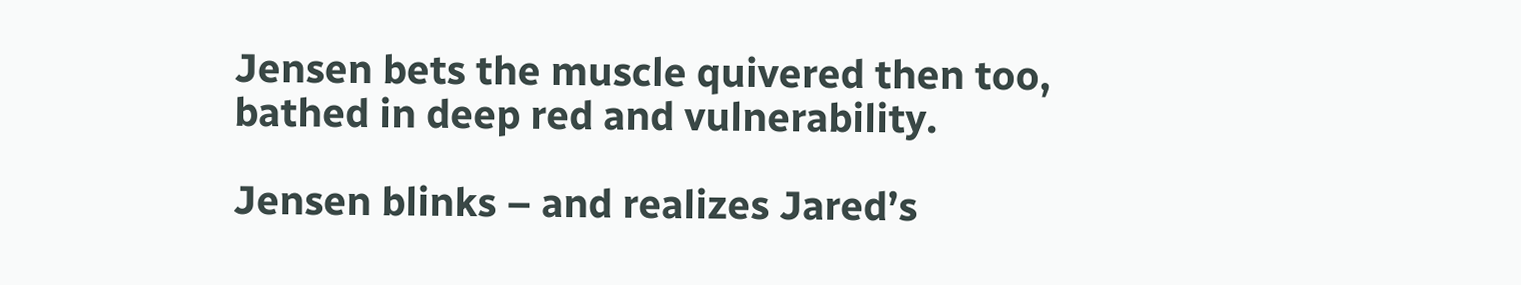Jensen bets the muscle quivered then too, bathed in deep red and vulnerability.

Jensen blinks – and realizes Jared’s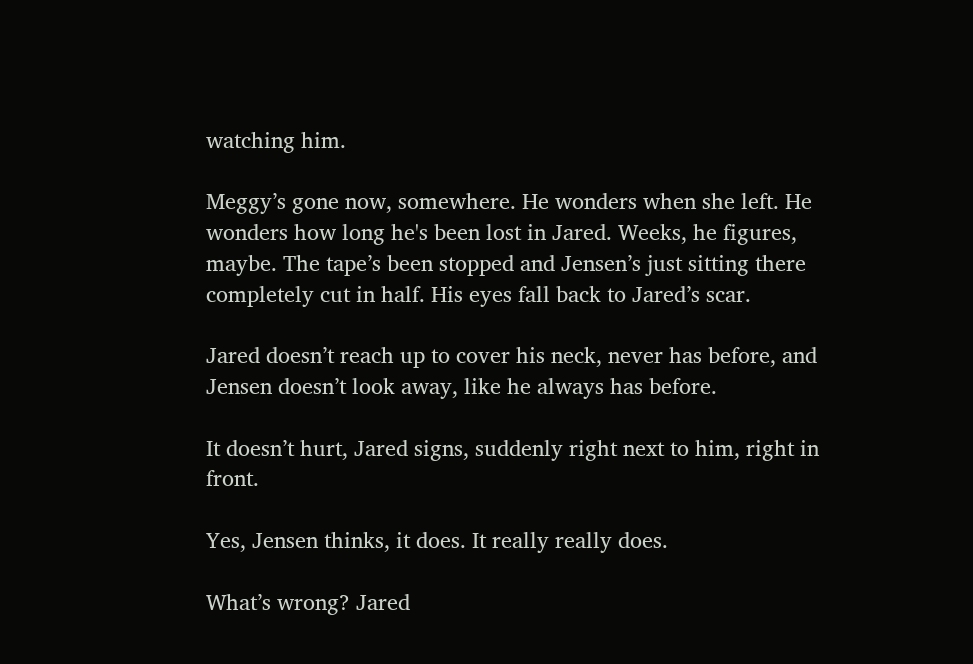watching him.

Meggy’s gone now, somewhere. He wonders when she left. He wonders how long he's been lost in Jared. Weeks, he figures, maybe. The tape’s been stopped and Jensen’s just sitting there completely cut in half. His eyes fall back to Jared’s scar.

Jared doesn’t reach up to cover his neck, never has before, and Jensen doesn’t look away, like he always has before.

It doesn’t hurt, Jared signs, suddenly right next to him, right in front.

Yes, Jensen thinks, it does. It really really does.

What’s wrong? Jared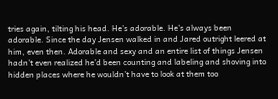tries again, tilting his head. He’s adorable. He’s always been adorable. Since the day Jensen walked in and Jared outright leered at him, even then. Adorable and sexy and an entire list of things Jensen hadn’t even realized he’d been counting and labeling and shoving into hidden places where he wouldn’t have to look at them too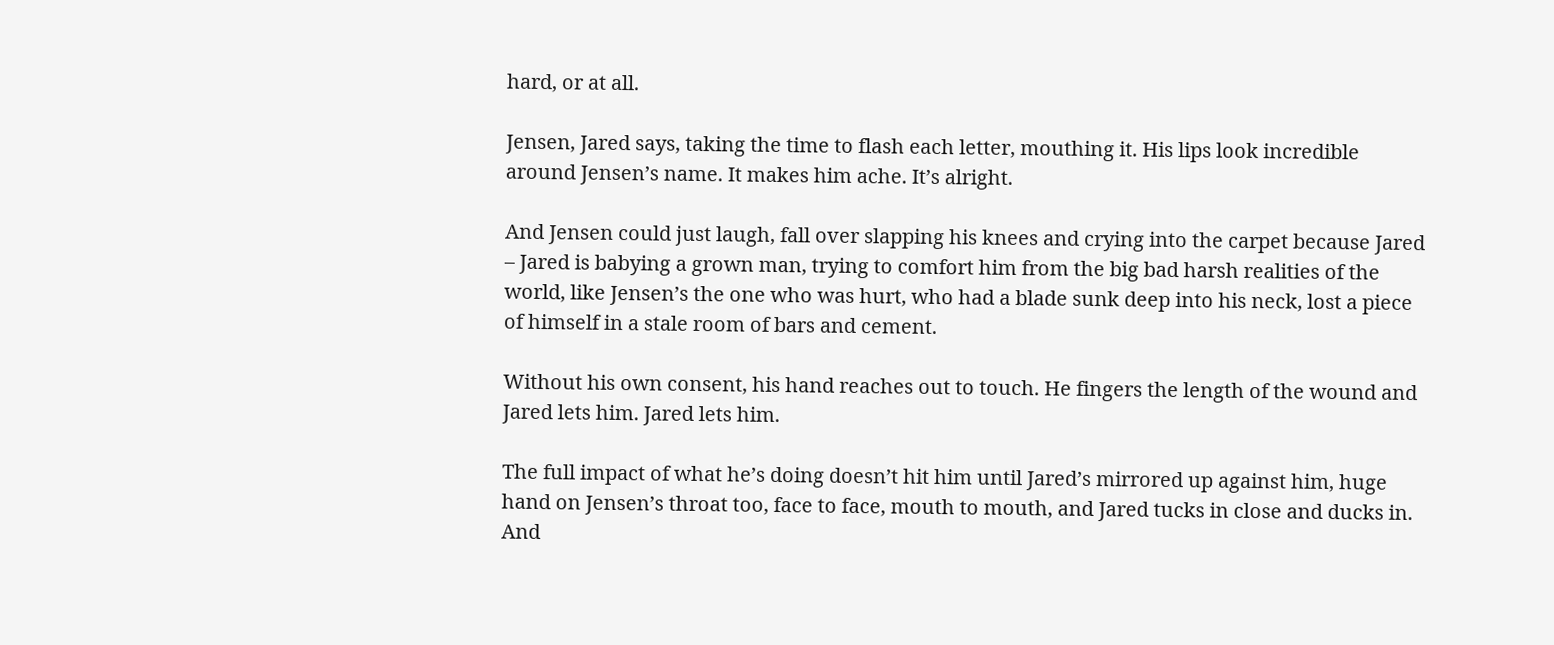hard, or at all.

Jensen, Jared says, taking the time to flash each letter, mouthing it. His lips look incredible around Jensen’s name. It makes him ache. It’s alright.

And Jensen could just laugh, fall over slapping his knees and crying into the carpet because Jared – Jared is babying a grown man, trying to comfort him from the big bad harsh realities of the world, like Jensen’s the one who was hurt, who had a blade sunk deep into his neck, lost a piece of himself in a stale room of bars and cement.

Without his own consent, his hand reaches out to touch. He fingers the length of the wound and Jared lets him. Jared lets him.

The full impact of what he’s doing doesn’t hit him until Jared’s mirrored up against him, huge hand on Jensen’s throat too, face to face, mouth to mouth, and Jared tucks in close and ducks in. And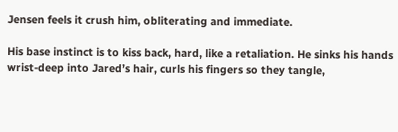Jensen feels it crush him, obliterating and immediate.

His base instinct is to kiss back, hard, like a retaliation. He sinks his hands wrist-deep into Jared’s hair, curls his fingers so they tangle,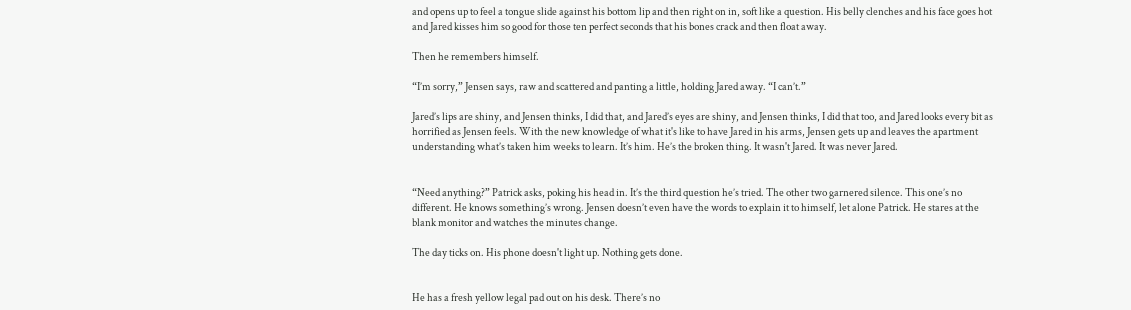and opens up to feel a tongue slide against his bottom lip and then right on in, soft like a question. His belly clenches and his face goes hot and Jared kisses him so good for those ten perfect seconds that his bones crack and then float away.

Then he remembers himself.

“I’m sorry,” Jensen says, raw and scattered and panting a little, holding Jared away. “I can’t.”

Jared’s lips are shiny, and Jensen thinks, I did that, and Jared’s eyes are shiny, and Jensen thinks, I did that too, and Jared looks every bit as horrified as Jensen feels. With the new knowledge of what it's like to have Jared in his arms, Jensen gets up and leaves the apartment understanding what’s taken him weeks to learn. It’s him. He’s the broken thing. It wasn't Jared. It was never Jared.


“Need anything?” Patrick asks, poking his head in. It’s the third question he’s tried. The other two garnered silence. This one’s no different. He knows something’s wrong. Jensen doesn’t even have the words to explain it to himself, let alone Patrick. He stares at the blank monitor and watches the minutes change.

The day ticks on. His phone doesn't light up. Nothing gets done.


He has a fresh yellow legal pad out on his desk. There’s no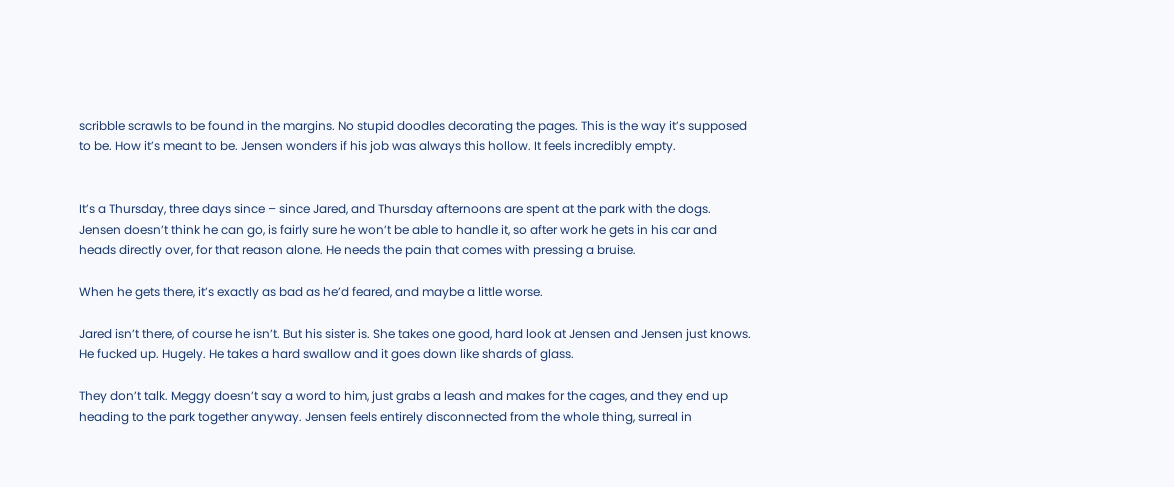scribble scrawls to be found in the margins. No stupid doodles decorating the pages. This is the way it’s supposed to be. How it’s meant to be. Jensen wonders if his job was always this hollow. It feels incredibly empty.


It’s a Thursday, three days since – since Jared, and Thursday afternoons are spent at the park with the dogs. Jensen doesn’t think he can go, is fairly sure he won’t be able to handle it, so after work he gets in his car and heads directly over, for that reason alone. He needs the pain that comes with pressing a bruise.

When he gets there, it’s exactly as bad as he’d feared, and maybe a little worse.

Jared isn’t there, of course he isn’t. But his sister is. She takes one good, hard look at Jensen and Jensen just knows. He fucked up. Hugely. He takes a hard swallow and it goes down like shards of glass.

They don’t talk. Meggy doesn’t say a word to him, just grabs a leash and makes for the cages, and they end up heading to the park together anyway. Jensen feels entirely disconnected from the whole thing, surreal in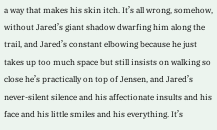a way that makes his skin itch. It’s all wrong, somehow, without Jared’s giant shadow dwarfing him along the trail, and Jared’s constant elbowing because he just takes up too much space but still insists on walking so close he’s practically on top of Jensen, and Jared’s never-silent silence and his affectionate insults and his face and his little smiles and his everything. It’s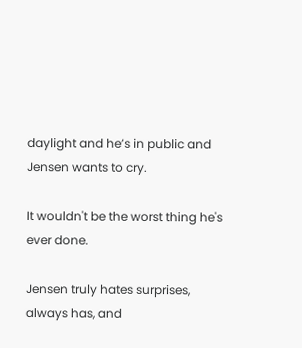daylight and he’s in public and Jensen wants to cry.

It wouldn't be the worst thing he's ever done.

Jensen truly hates surprises, always has, and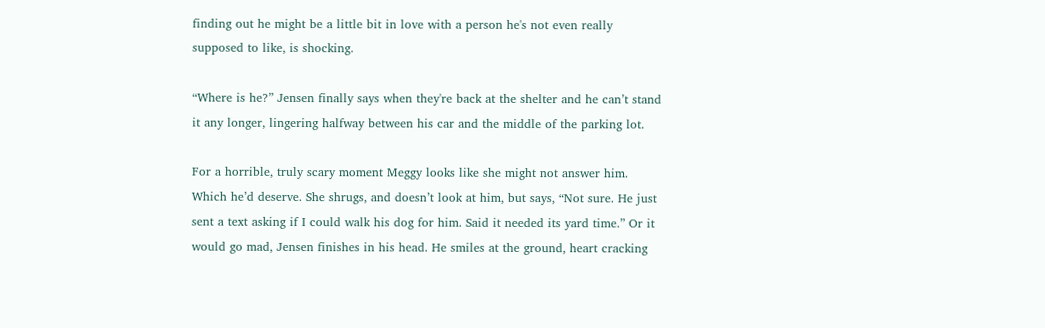finding out he might be a little bit in love with a person he's not even really supposed to like, is shocking.

“Where is he?” Jensen finally says when they're back at the shelter and he can’t stand it any longer, lingering halfway between his car and the middle of the parking lot.

For a horrible, truly scary moment Meggy looks like she might not answer him. Which he’d deserve. She shrugs, and doesn’t look at him, but says, “Not sure. He just sent a text asking if I could walk his dog for him. Said it needed its yard time.” Or it would go mad, Jensen finishes in his head. He smiles at the ground, heart cracking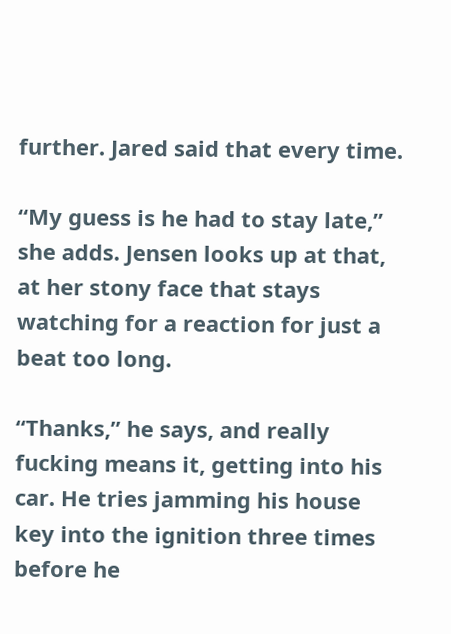further. Jared said that every time.

“My guess is he had to stay late,” she adds. Jensen looks up at that, at her stony face that stays watching for a reaction for just a beat too long.

“Thanks,” he says, and really fucking means it, getting into his car. He tries jamming his house key into the ignition three times before he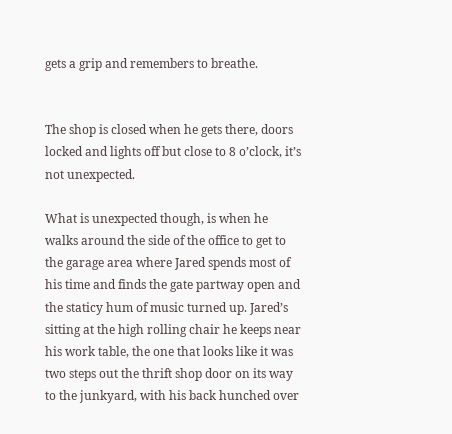gets a grip and remembers to breathe.


The shop is closed when he gets there, doors locked and lights off but close to 8 o’clock, it’s not unexpected.

What is unexpected though, is when he walks around the side of the office to get to the garage area where Jared spends most of his time and finds the gate partway open and the staticy hum of music turned up. Jared’s sitting at the high rolling chair he keeps near his work table, the one that looks like it was two steps out the thrift shop door on its way to the junkyard, with his back hunched over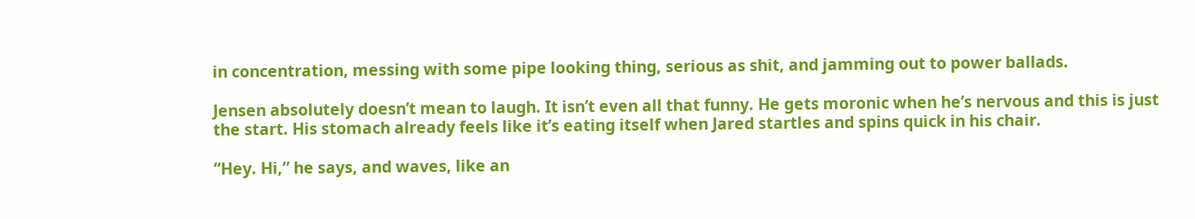in concentration, messing with some pipe looking thing, serious as shit, and jamming out to power ballads.

Jensen absolutely doesn’t mean to laugh. It isn’t even all that funny. He gets moronic when he’s nervous and this is just the start. His stomach already feels like it’s eating itself when Jared startles and spins quick in his chair.

“Hey. Hi,” he says, and waves, like an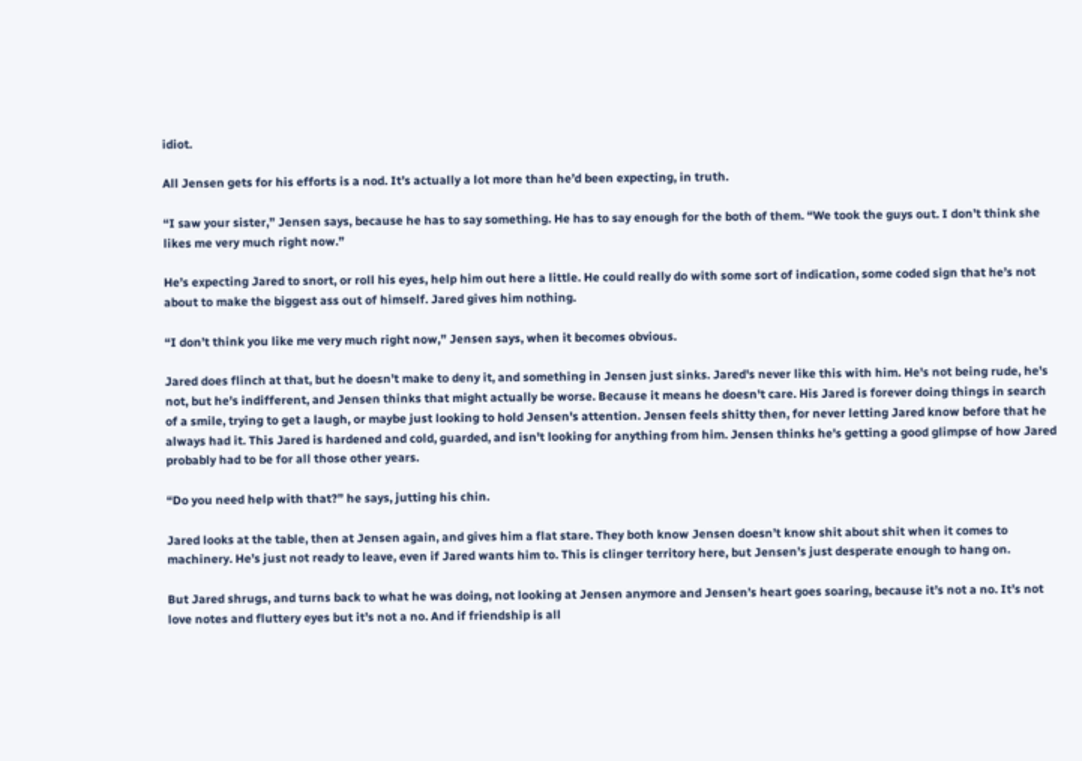idiot.

All Jensen gets for his efforts is a nod. It’s actually a lot more than he’d been expecting, in truth.

“I saw your sister,” Jensen says, because he has to say something. He has to say enough for the both of them. “We took the guys out. I don’t think she likes me very much right now.”

He’s expecting Jared to snort, or roll his eyes, help him out here a little. He could really do with some sort of indication, some coded sign that he’s not about to make the biggest ass out of himself. Jared gives him nothing.

“I don’t think you like me very much right now,” Jensen says, when it becomes obvious.

Jared does flinch at that, but he doesn’t make to deny it, and something in Jensen just sinks. Jared's never like this with him. He's not being rude, he's not, but he's indifferent, and Jensen thinks that might actually be worse. Because it means he doesn't care. His Jared is forever doing things in search of a smile, trying to get a laugh, or maybe just looking to hold Jensen's attention. Jensen feels shitty then, for never letting Jared know before that he always had it. This Jared is hardened and cold, guarded, and isn't looking for anything from him. Jensen thinks he's getting a good glimpse of how Jared probably had to be for all those other years.

“Do you need help with that?” he says, jutting his chin.

Jared looks at the table, then at Jensen again, and gives him a flat stare. They both know Jensen doesn’t know shit about shit when it comes to machinery. He’s just not ready to leave, even if Jared wants him to. This is clinger territory here, but Jensen’s just desperate enough to hang on.

But Jared shrugs, and turns back to what he was doing, not looking at Jensen anymore and Jensen’s heart goes soaring, because it’s not a no. It’s not love notes and fluttery eyes but it’s not a no. And if friendship is all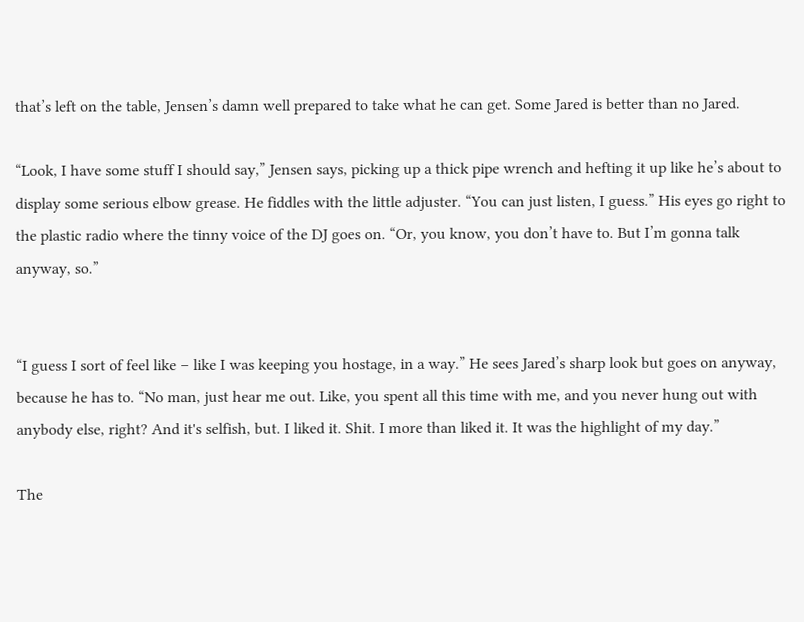that’s left on the table, Jensen’s damn well prepared to take what he can get. Some Jared is better than no Jared.

“Look, I have some stuff I should say,” Jensen says, picking up a thick pipe wrench and hefting it up like he’s about to display some serious elbow grease. He fiddles with the little adjuster. “You can just listen, I guess.” His eyes go right to the plastic radio where the tinny voice of the DJ goes on. “Or, you know, you don’t have to. But I’m gonna talk anyway, so.”


“I guess I sort of feel like – like I was keeping you hostage, in a way.” He sees Jared’s sharp look but goes on anyway, because he has to. “No man, just hear me out. Like, you spent all this time with me, and you never hung out with anybody else, right? And it's selfish, but. I liked it. Shit. I more than liked it. It was the highlight of my day.”

The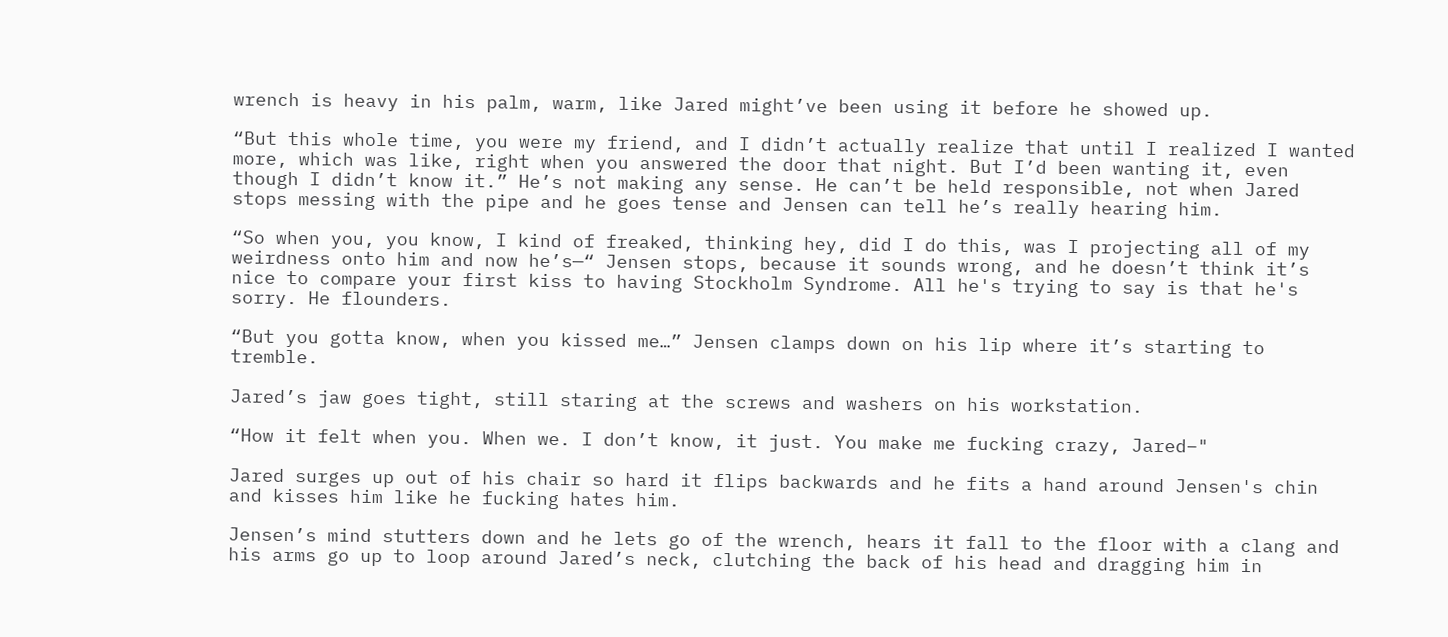wrench is heavy in his palm, warm, like Jared might’ve been using it before he showed up.

“But this whole time, you were my friend, and I didn’t actually realize that until I realized I wanted more, which was like, right when you answered the door that night. But I’d been wanting it, even though I didn’t know it.” He’s not making any sense. He can’t be held responsible, not when Jared stops messing with the pipe and he goes tense and Jensen can tell he’s really hearing him.

“So when you, you know, I kind of freaked, thinking hey, did I do this, was I projecting all of my weirdness onto him and now he’s—“ Jensen stops, because it sounds wrong, and he doesn’t think it’s nice to compare your first kiss to having Stockholm Syndrome. All he's trying to say is that he's sorry. He flounders.

“But you gotta know, when you kissed me…” Jensen clamps down on his lip where it’s starting to tremble.

Jared’s jaw goes tight, still staring at the screws and washers on his workstation.

“How it felt when you. When we. I don’t know, it just. You make me fucking crazy, Jared–"

Jared surges up out of his chair so hard it flips backwards and he fits a hand around Jensen's chin and kisses him like he fucking hates him.

Jensen’s mind stutters down and he lets go of the wrench, hears it fall to the floor with a clang and his arms go up to loop around Jared’s neck, clutching the back of his head and dragging him in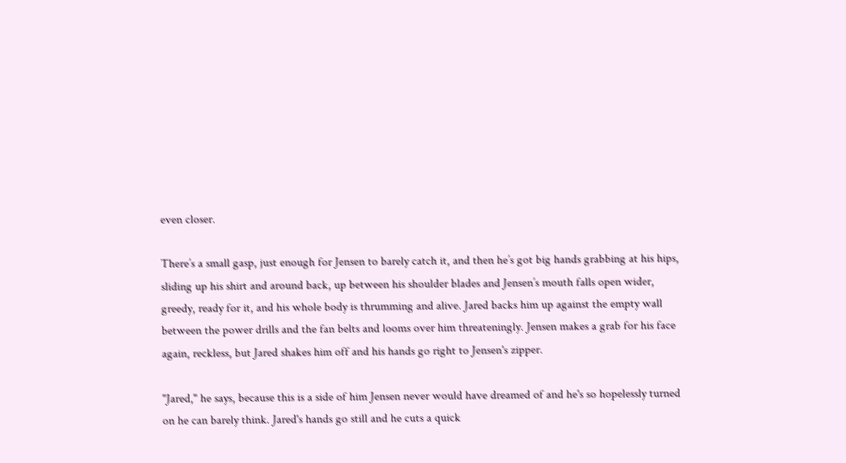even closer.

There’s a small gasp, just enough for Jensen to barely catch it, and then he’s got big hands grabbing at his hips, sliding up his shirt and around back, up between his shoulder blades and Jensen’s mouth falls open wider, greedy, ready for it, and his whole body is thrumming and alive. Jared backs him up against the empty wall between the power drills and the fan belts and looms over him threateningly. Jensen makes a grab for his face again, reckless, but Jared shakes him off and his hands go right to Jensen's zipper.

"Jared," he says, because this is a side of him Jensen never would have dreamed of and he's so hopelessly turned on he can barely think. Jared's hands go still and he cuts a quick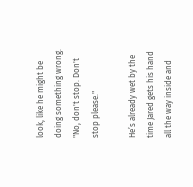look, like he might be doing something wrong. "No, don't stop. Don't stop please."

He’s already wet by the time Jared gets his hand all the way inside and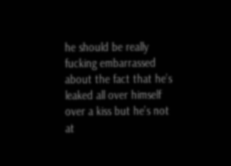he should be really fucking embarrassed about the fact that he’s leaked all over himself over a kiss but he’s not at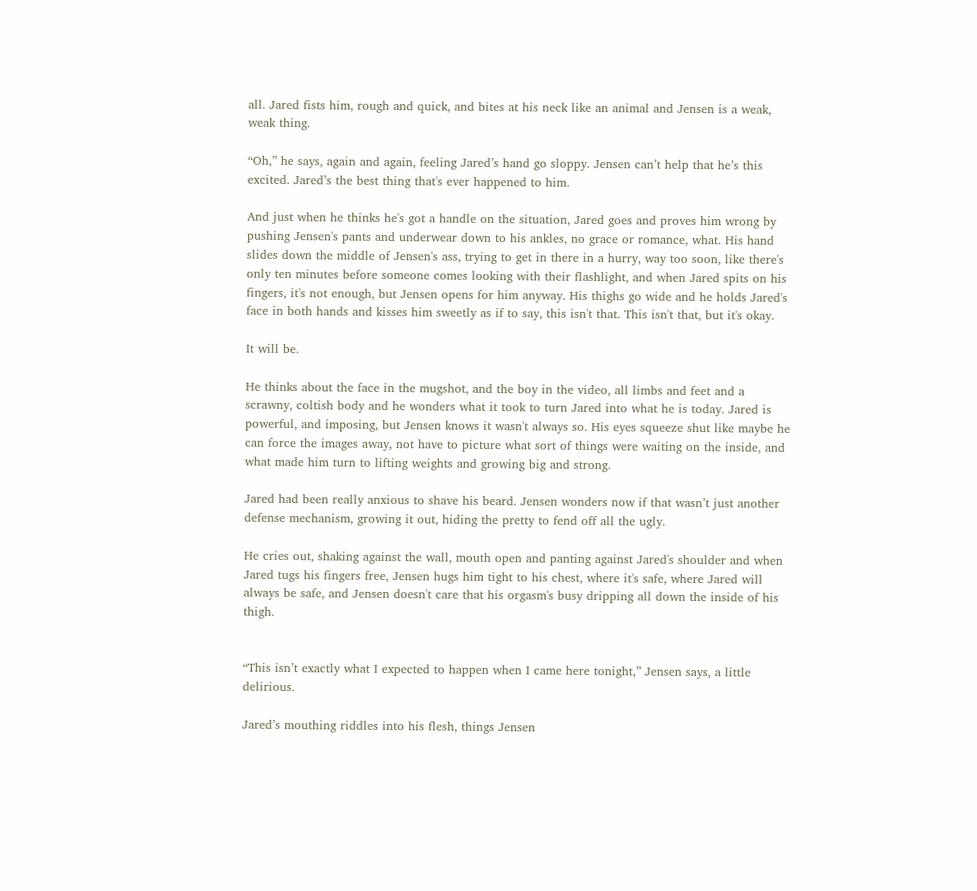all. Jared fists him, rough and quick, and bites at his neck like an animal and Jensen is a weak, weak thing.

“Oh,” he says, again and again, feeling Jared’s hand go sloppy. Jensen can’t help that he’s this excited. Jared’s the best thing that's ever happened to him.

And just when he thinks he's got a handle on the situation, Jared goes and proves him wrong by pushing Jensen's pants and underwear down to his ankles, no grace or romance, what. His hand slides down the middle of Jensen's ass, trying to get in there in a hurry, way too soon, like there's only ten minutes before someone comes looking with their flashlight, and when Jared spits on his fingers, it's not enough, but Jensen opens for him anyway. His thighs go wide and he holds Jared's face in both hands and kisses him sweetly as if to say, this isn't that. This isn't that, but it's okay.

It will be.

He thinks about the face in the mugshot, and the boy in the video, all limbs and feet and a scrawny, coltish body and he wonders what it took to turn Jared into what he is today. Jared is powerful, and imposing, but Jensen knows it wasn't always so. His eyes squeeze shut like maybe he can force the images away, not have to picture what sort of things were waiting on the inside, and what made him turn to lifting weights and growing big and strong.

Jared had been really anxious to shave his beard. Jensen wonders now if that wasn’t just another defense mechanism, growing it out, hiding the pretty to fend off all the ugly.

He cries out, shaking against the wall, mouth open and panting against Jared's shoulder and when Jared tugs his fingers free, Jensen hugs him tight to his chest, where it's safe, where Jared will always be safe, and Jensen doesn't care that his orgasm's busy dripping all down the inside of his thigh.


“This isn’t exactly what I expected to happen when I came here tonight,” Jensen says, a little delirious.

Jared’s mouthing riddles into his flesh, things Jensen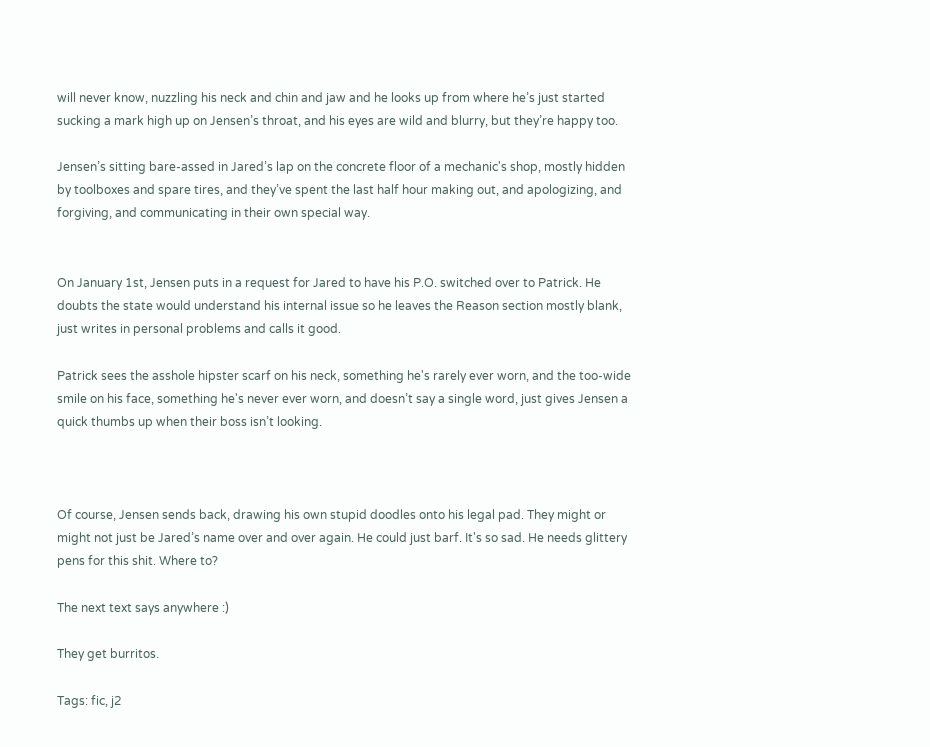will never know, nuzzling his neck and chin and jaw and he looks up from where he’s just started sucking a mark high up on Jensen’s throat, and his eyes are wild and blurry, but they’re happy too.

Jensen’s sitting bare-assed in Jared’s lap on the concrete floor of a mechanic's shop, mostly hidden by toolboxes and spare tires, and they’ve spent the last half hour making out, and apologizing, and forgiving, and communicating in their own special way.


On January 1st, Jensen puts in a request for Jared to have his P.O. switched over to Patrick. He doubts the state would understand his internal issue so he leaves the Reason section mostly blank, just writes in personal problems and calls it good.

Patrick sees the asshole hipster scarf on his neck, something he's rarely ever worn, and the too-wide smile on his face, something he's never ever worn, and doesn’t say a single word, just gives Jensen a quick thumbs up when their boss isn’t looking.



Of course, Jensen sends back, drawing his own stupid doodles onto his legal pad. They might or might not just be Jared’s name over and over again. He could just barf. It's so sad. He needs glittery pens for this shit. Where to?

The next text says anywhere :)

They get burritos.

Tags: fic, j2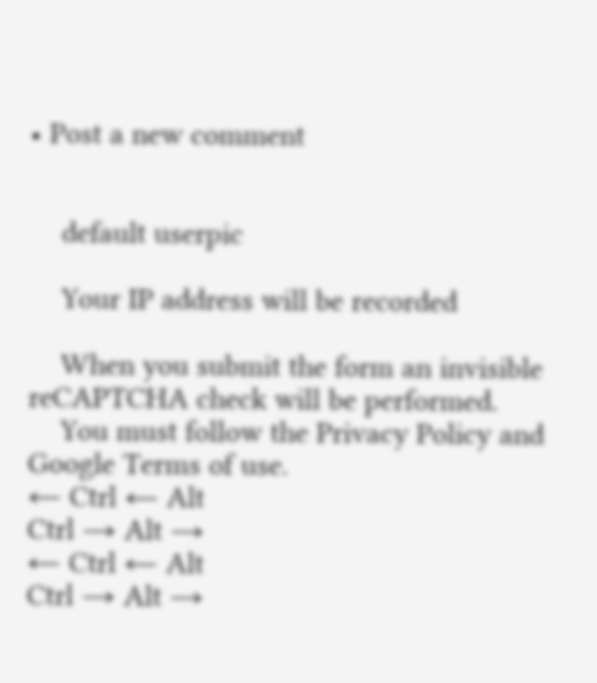• Post a new comment


    default userpic

    Your IP address will be recorded

    When you submit the form an invisible reCAPTCHA check will be performed.
    You must follow the Privacy Policy and Google Terms of use.
← Ctrl ← Alt
Ctrl → Alt →
← Ctrl ← Alt
Ctrl → Alt →